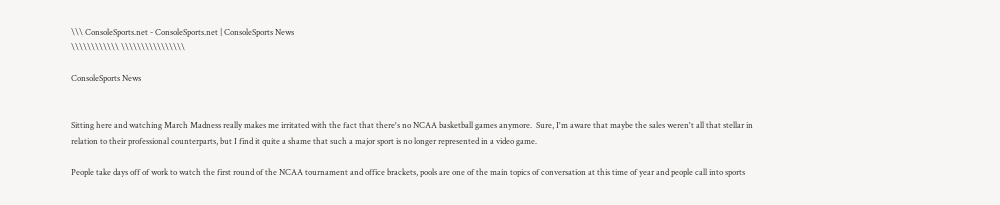\\\ ConsoleSports.net - ConsoleSports.net | ConsoleSports News
\\\\\\\\\\\\ \\\\\\\\\\\\\\\\

ConsoleSports News


Sitting here and watching March Madness really makes me irritated with the fact that there's no NCAA basketball games anymore.  Sure, I'm aware that maybe the sales weren't all that stellar in relation to their professional counterparts, but I find it quite a shame that such a major sport is no longer represented in a video game.

People take days off of work to watch the first round of the NCAA tournament and office brackets, pools are one of the main topics of conversation at this time of year and people call into sports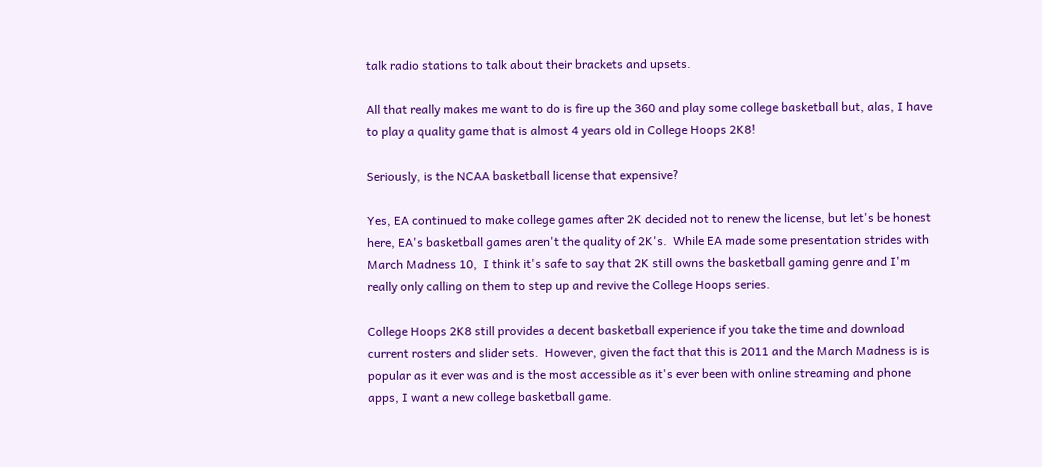talk radio stations to talk about their brackets and upsets.

All that really makes me want to do is fire up the 360 and play some college basketball but, alas, I have to play a quality game that is almost 4 years old in College Hoops 2K8!

Seriously, is the NCAA basketball license that expensive?

Yes, EA continued to make college games after 2K decided not to renew the license, but let's be honest here, EA's basketball games aren't the quality of 2K's.  While EA made some presentation strides with March Madness 10,  I think it's safe to say that 2K still owns the basketball gaming genre and I'm really only calling on them to step up and revive the College Hoops series.

College Hoops 2K8 still provides a decent basketball experience if you take the time and download current rosters and slider sets.  However, given the fact that this is 2011 and the March Madness is is popular as it ever was and is the most accessible as it's ever been with online streaming and phone apps, I want a new college basketball game.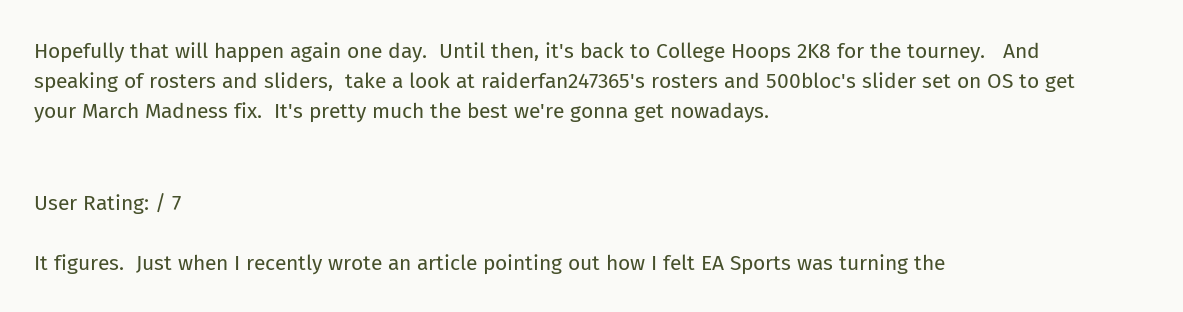Hopefully that will happen again one day.  Until then, it's back to College Hoops 2K8 for the tourney.   And speaking of rosters and sliders,  take a look at raiderfan247365's rosters and 500bloc's slider set on OS to get your March Madness fix.  It's pretty much the best we're gonna get nowadays.


User Rating: / 7

It figures.  Just when I recently wrote an article pointing out how I felt EA Sports was turning the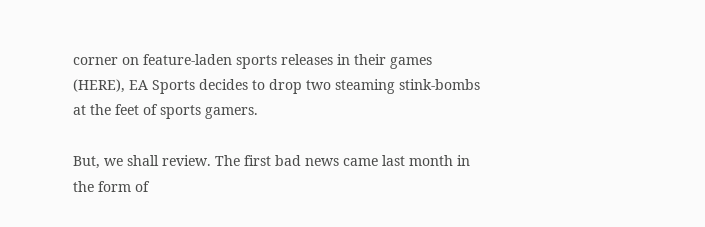corner on feature-laden sports releases in their games (HERE), EA Sports decides to drop two steaming stink-bombs at the feet of sports gamers.

But, we shall review. The first bad news came last month in the form of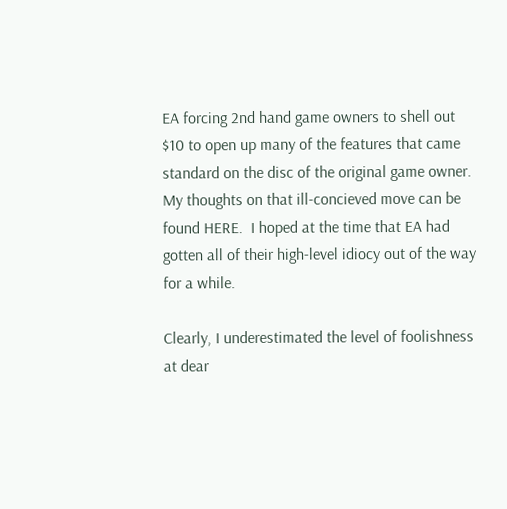EA forcing 2nd hand game owners to shell out $10 to open up many of the features that came standard on the disc of the original game owner.  My thoughts on that ill-concieved move can be found HERE.  I hoped at the time that EA had gotten all of their high-level idiocy out of the way for a while.

Clearly, I underestimated the level of foolishness at dear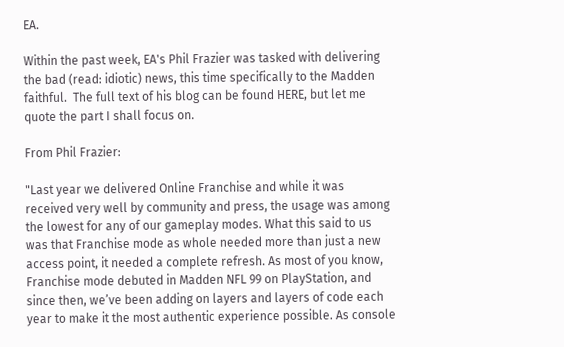EA.

Within the past week, EA's Phil Frazier was tasked with delivering the bad (read: idiotic) news, this time specifically to the Madden faithful.  The full text of his blog can be found HERE, but let me quote the part I shall focus on.

From Phil Frazier:

"Last year we delivered Online Franchise and while it was received very well by community and press, the usage was among the lowest for any of our gameplay modes. What this said to us was that Franchise mode as whole needed more than just a new access point, it needed a complete refresh. As most of you know, Franchise mode debuted in Madden NFL 99 on PlayStation, and since then, we’ve been adding on layers and layers of code each year to make it the most authentic experience possible. As console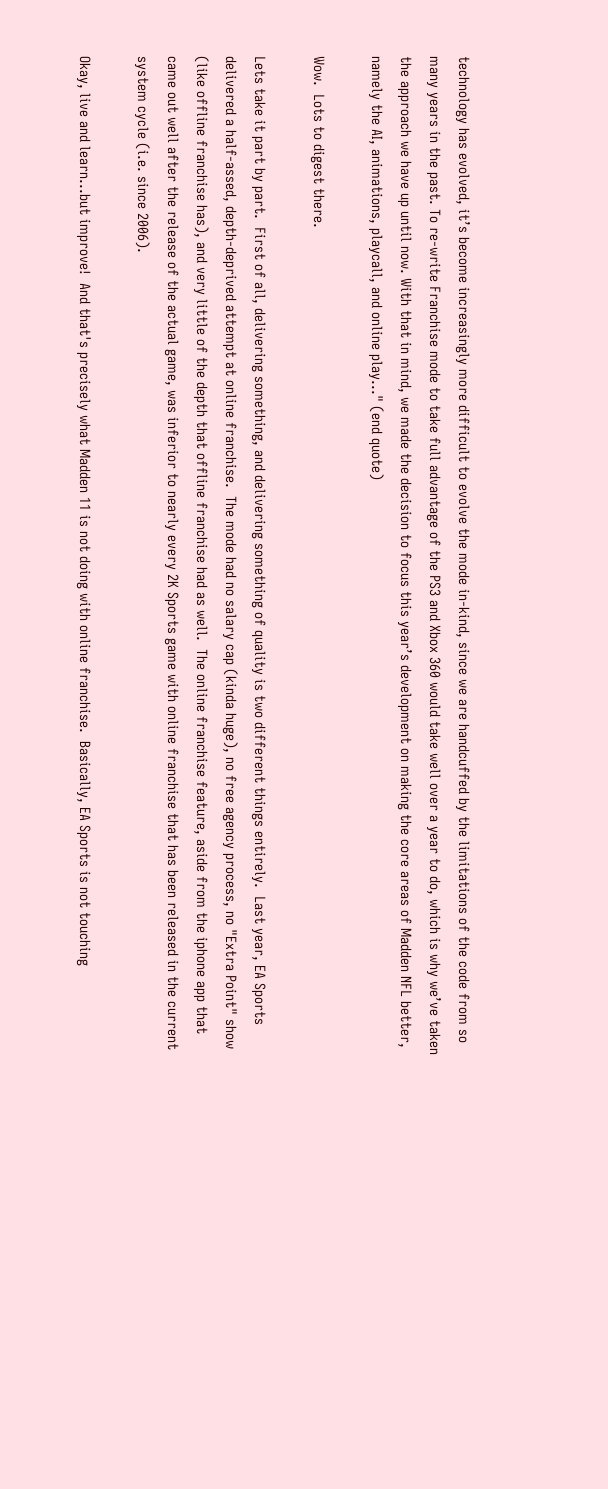technology has evolved, it’s become increasingly more difficult to evolve the mode in-kind, since we are handcuffed by the limitations of the code from so many years in the past. To re-write Franchise mode to take full advantage of the PS3 and Xbox 360 would take well over a year to do, which is why we’ve taken the approach we have up until now. With that in mind, we made the decision to focus this year’s development on making the core areas of Madden NFL better, namely the AI, animations, playcall, and online play..." (end quote)

Wow.  Lots to digest there.

Lets take it part by part.  First of all, delivering something, and delivering something of quality is two different things entirely.  Last year, EA Sports delivered a half-assed, depth-deprived attempt at online franchise.  The mode had no salary cap (kinda huge), no free agency process, no "Extra Point" show (like offline franchise has), and very little of the depth that offline franchise had as well.  The online franchise feature, aside from the iphone app that came out well after the release of the actual game, was inferior to nearly every 2K Sports game with online franchise that has been released in the current system cycle (i.e. since 2006).

Okay, live and learn...but improve!  And that's precisely what Madden 11 is not doing with online franchise.  Basically, EA Sports is not touching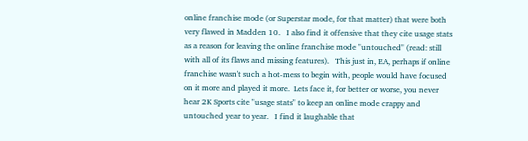online franchise mode (or Superstar mode, for that matter) that were both very flawed in Madden 10.   I also find it offensive that they cite usage stats as a reason for leaving the online franchise mode "untouched" (read: still with all of its flaws and missing features).   This just in, EA, perhaps if online franchise wasn't such a hot-mess to begin with, people would have focused on it more and played it more.  Lets face it, for better or worse, you never hear 2K Sports cite "usage stats" to keep an online mode crappy and untouched year to year.   I find it laughable that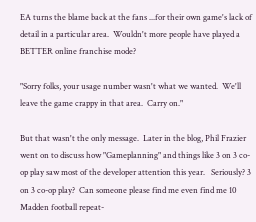EA turns the blame back at the fans ...for their own game's lack of detail in a particular area.  Wouldn't more people have played a BETTER online franchise mode?

"Sorry folks, your usage number wasn't what we wanted.  We'll leave the game crappy in that area.  Carry on."

But that wasn't the only message.  Later in the blog, Phil Frazier went on to discuss how "Gameplanning" and things like 3 on 3 co-op play saw most of the developer attention this year.   Seriously? 3 on 3 co-op play?  Can someone please find me even find me 10 Madden football repeat-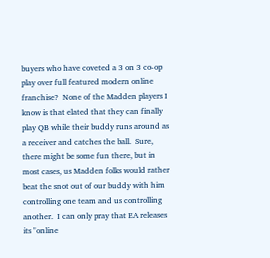buyers who have coveted a 3 on 3 co-op play over full featured modern online franchise?  None of the Madden players I know is that elated that they can finally play QB while their buddy runs around as a receiver and catches the ball.  Sure, there might be some fun there, but in most cases, us Madden folks would rather beat the snot out of our buddy with him controlling one team and us controlling another.  I can only pray that EA releases its "online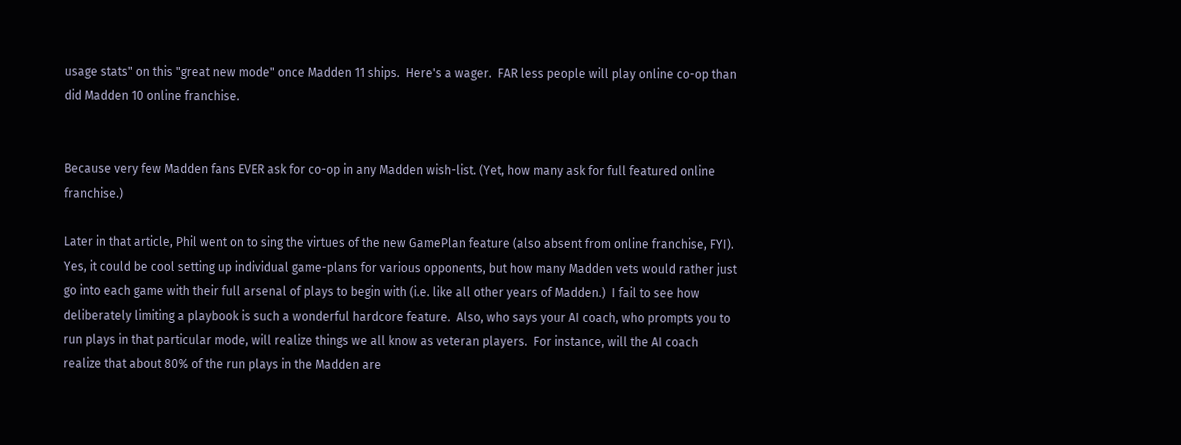usage stats" on this "great new mode" once Madden 11 ships.  Here's a wager.  FAR less people will play online co-op than did Madden 10 online franchise.


Because very few Madden fans EVER ask for co-op in any Madden wish-list. (Yet, how many ask for full featured online franchise.)

Later in that article, Phil went on to sing the virtues of the new GamePlan feature (also absent from online franchise, FYI).  Yes, it could be cool setting up individual game-plans for various opponents, but how many Madden vets would rather just go into each game with their full arsenal of plays to begin with (i.e. like all other years of Madden.)  I fail to see how deliberately limiting a playbook is such a wonderful hardcore feature.  Also, who says your AI coach, who prompts you to run plays in that particular mode, will realize things we all know as veteran players.  For instance, will the AI coach realize that about 80% of the run plays in the Madden are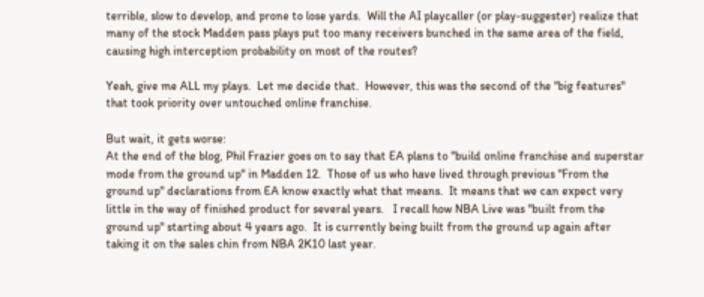terrible, slow to develop, and prone to lose yards.  Will the AI playcaller (or play-suggester) realize that many of the stock Madden pass plays put too many receivers bunched in the same area of the field, causing high interception probability on most of the routes?

Yeah, give me ALL my plays.  Let me decide that.  However, this was the second of the "big features" that took priority over untouched online franchise.

But wait, it gets worse:
At the end of the blog, Phil Frazier goes on to say that EA plans to "build online franchise and superstar mode from the ground up" in Madden 12.  Those of us who have lived through previous "From the ground up" declarations from EA know exactly what that means.  It means that we can expect very little in the way of finished product for several years.   I recall how NBA Live was "built from the ground up" starting about 4 years ago.  It is currently being built from the ground up again after taking it on the sales chin from NBA 2K10 last year.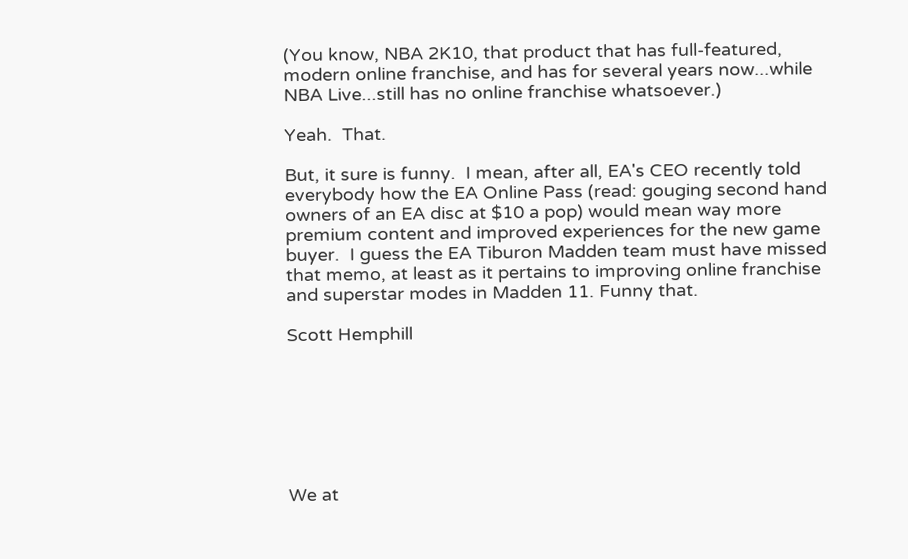(You know, NBA 2K10, that product that has full-featured, modern online franchise, and has for several years now...while NBA Live...still has no online franchise whatsoever.)

Yeah.  That.

But, it sure is funny.  I mean, after all, EA's CEO recently told everybody how the EA Online Pass (read: gouging second hand owners of an EA disc at $10 a pop) would mean way more premium content and improved experiences for the new game buyer.  I guess the EA Tiburon Madden team must have missed that memo, at least as it pertains to improving online franchise and superstar modes in Madden 11. Funny that.

Scott Hemphill







We at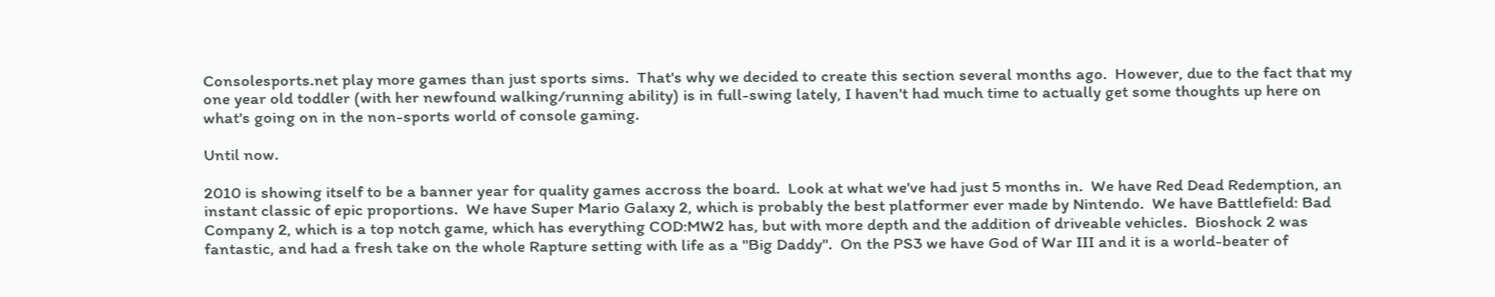Consolesports.net play more games than just sports sims.  That's why we decided to create this section several months ago.  However, due to the fact that my one year old toddler (with her newfound walking/running ability) is in full-swing lately, I haven't had much time to actually get some thoughts up here on what's going on in the non-sports world of console gaming.

Until now.

2010 is showing itself to be a banner year for quality games accross the board.  Look at what we've had just 5 months in.  We have Red Dead Redemption, an instant classic of epic proportions.  We have Super Mario Galaxy 2, which is probably the best platformer ever made by Nintendo.  We have Battlefield: Bad Company 2, which is a top notch game, which has everything COD:MW2 has, but with more depth and the addition of driveable vehicles.  Bioshock 2 was fantastic, and had a fresh take on the whole Rapture setting with life as a "Big Daddy".  On the PS3 we have God of War III and it is a world-beater of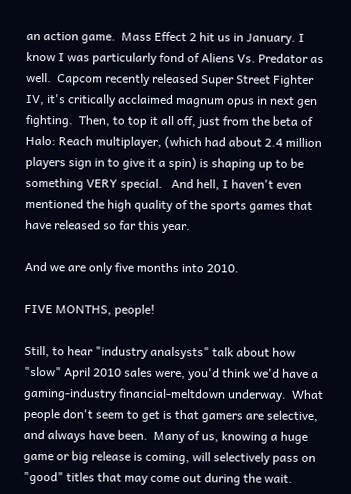an action game.  Mass Effect 2 hit us in January. I know I was particularly fond of Aliens Vs. Predator as well.  Capcom recently released Super Street Fighter IV, it's critically acclaimed magnum opus in next gen fighting.  Then, to top it all off, just from the beta of Halo: Reach multiplayer, (which had about 2.4 million players sign in to give it a spin) is shaping up to be something VERY special.   And hell, I haven't even mentioned the high quality of the sports games that have released so far this year.

And we are only five months into 2010.

FIVE MONTHS, people!

Still, to hear "industry analsysts" talk about how "slow" April 2010 sales were, you'd think we'd have a gaming-industry financial-meltdown underway.  What people don't seem to get is that gamers are selective, and always have been.  Many of us, knowing a huge game or big release is coming, will selectively pass on "good" titles that may come out during the wait.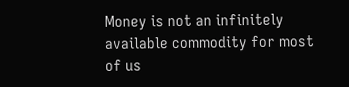Money is not an infinitely available commodity for most of us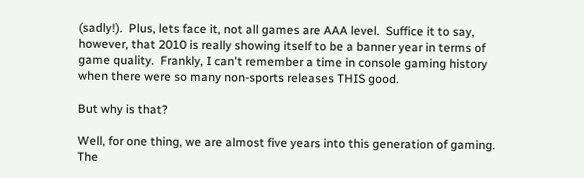(sadly!).  Plus, lets face it, not all games are AAA level.  Suffice it to say, however, that 2010 is really showing itself to be a banner year in terms of game quality.  Frankly, I can't remember a time in console gaming history when there were so many non-sports releases THIS good.

But why is that?

Well, for one thing, we are almost five years into this generation of gaming.  The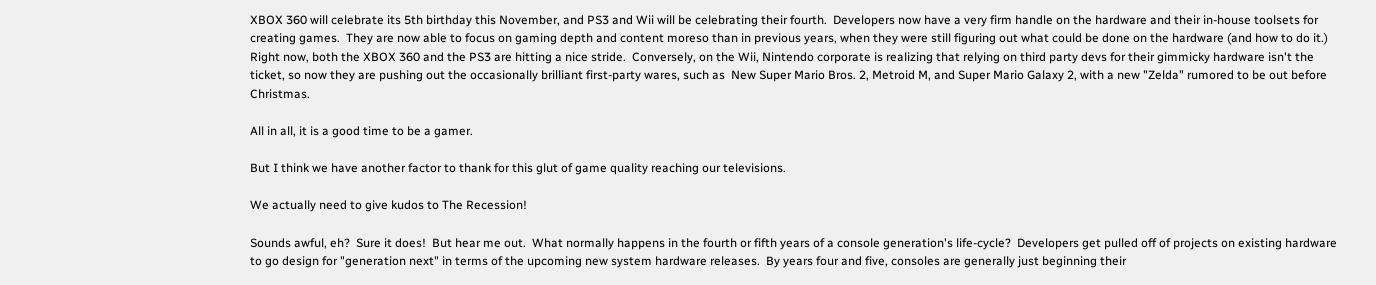XBOX 360 will celebrate its 5th birthday this November, and PS3 and Wii will be celebrating their fourth.  Developers now have a very firm handle on the hardware and their in-house toolsets for creating games.  They are now able to focus on gaming depth and content moreso than in previous years, when they were still figuring out what could be done on the hardware (and how to do it.)  Right now, both the XBOX 360 and the PS3 are hitting a nice stride.  Conversely, on the Wii, Nintendo corporate is realizing that relying on third party devs for their gimmicky hardware isn't the ticket, so now they are pushing out the occasionally brilliant first-party wares, such as  New Super Mario Bros. 2, Metroid M, and Super Mario Galaxy 2, with a new "Zelda" rumored to be out before Christmas.

All in all, it is a good time to be a gamer.

But I think we have another factor to thank for this glut of game quality reaching our televisions.

We actually need to give kudos to The Recession!

Sounds awful, eh?  Sure it does!  But hear me out.  What normally happens in the fourth or fifth years of a console generation's life-cycle?  Developers get pulled off of projects on existing hardware to go design for "generation next" in terms of the upcoming new system hardware releases.  By years four and five, consoles are generally just beginning their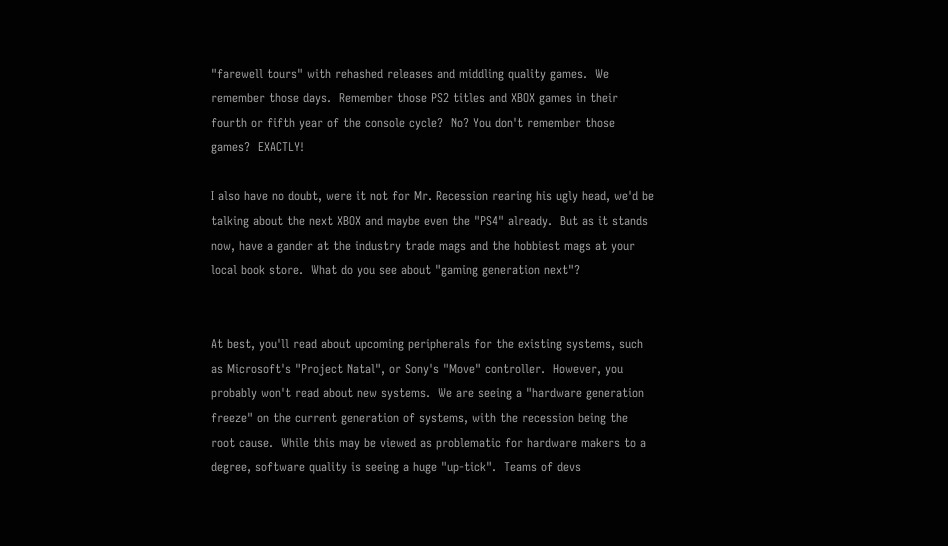"farewell tours" with rehashed releases and middling quality games.  We remember those days.  Remember those PS2 titles and XBOX games in their fourth or fifth year of the console cycle?  No? You don't remember those games?  EXACTLY!

I also have no doubt, were it not for Mr. Recession rearing his ugly head, we'd be talking about the next XBOX and maybe even the "PS4" already.  But as it stands now, have a gander at the industry trade mags and the hobbiest mags at your local book store.  What do you see about "gaming generation next"?


At best, you'll read about upcoming peripherals for the existing systems, such as Microsoft's "Project Natal", or Sony's "Move" controller.  However, you probably won't read about new systems.  We are seeing a "hardware generation freeze" on the current generation of systems, with the recession being the root cause.  While this may be viewed as problematic for hardware makers to a degree, software quality is seeing a huge "up-tick".  Teams of devs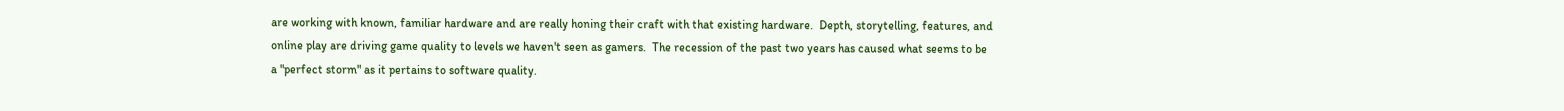are working with known, familiar hardware and are really honing their craft with that existing hardware.  Depth, storytelling, features, and online play are driving game quality to levels we haven't seen as gamers.  The recession of the past two years has caused what seems to be a "perfect storm" as it pertains to software quality.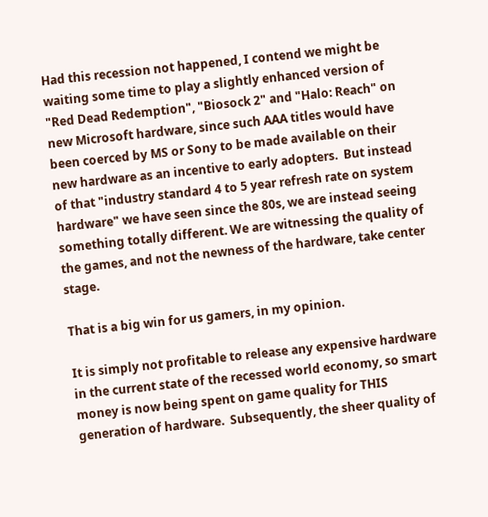Had this recession not happened, I contend we might be waiting some time to play a slightly enhanced version of "Red Dead Redemption", "Biosock 2" and "Halo: Reach" on new Microsoft hardware, since such AAA titles would have been coerced by MS or Sony to be made available on their new hardware as an incentive to early adopters.  But instead of that "industry standard 4 to 5 year refresh rate on system hardware" we have seen since the 80s, we are instead seeing something totally different. We are witnessing the quality of the games, and not the newness of the hardware, take center stage.

That is a big win for us gamers, in my opinion.

It is simply not profitable to release any expensive hardware in the current state of the recessed world economy, so smart money is now being spent on game quality for THIS generation of hardware.  Subsequently, the sheer quality of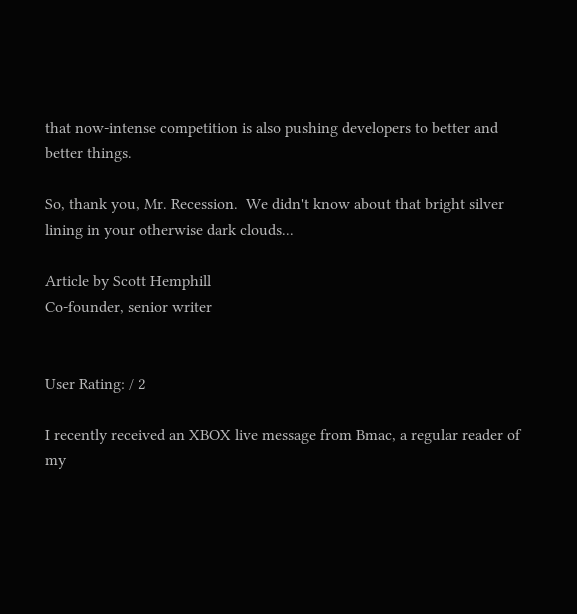that now-intense competition is also pushing developers to better and better things.

So, thank you, Mr. Recession.  We didn't know about that bright silver lining in your otherwise dark clouds...

Article by Scott Hemphill
Co-founder, senior writer


User Rating: / 2

I recently received an XBOX live message from Bmac, a regular reader of my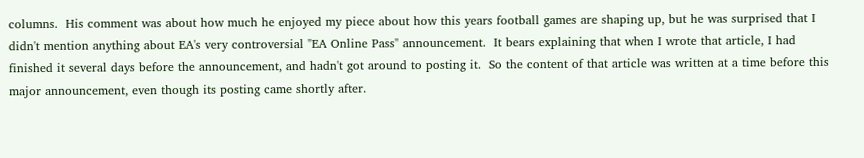columns.  His comment was about how much he enjoyed my piece about how this years football games are shaping up, but he was surprised that I didn't mention anything about EA's very controversial "EA Online Pass" announcement.  It bears explaining that when I wrote that article, I had finished it several days before the announcement, and hadn't got around to posting it.  So the content of that article was written at a time before this major announcement, even though its posting came shortly after.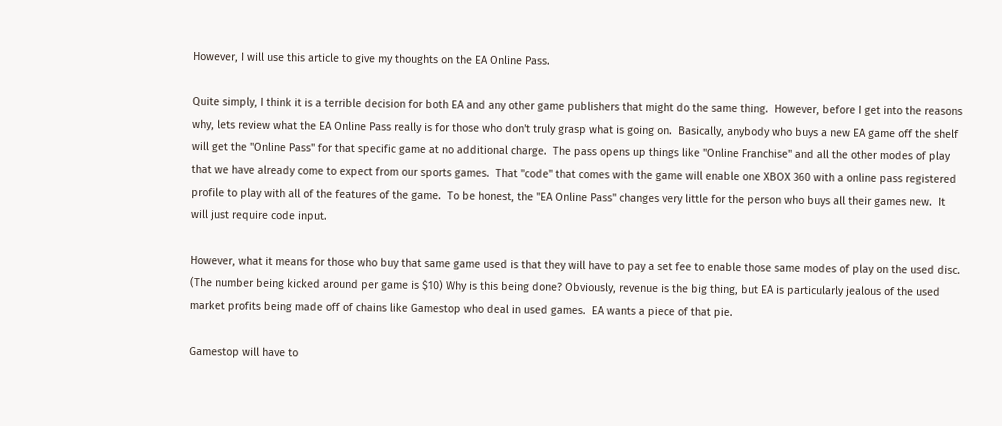However, I will use this article to give my thoughts on the EA Online Pass.

Quite simply, I think it is a terrible decision for both EA and any other game publishers that might do the same thing.  However, before I get into the reasons why, lets review what the EA Online Pass really is for those who don't truly grasp what is going on.  Basically, anybody who buys a new EA game off the shelf will get the "Online Pass" for that specific game at no additional charge.  The pass opens up things like "Online Franchise" and all the other modes of play that we have already come to expect from our sports games.  That "code" that comes with the game will enable one XBOX 360 with a online pass registered profile to play with all of the features of the game.  To be honest, the "EA Online Pass" changes very little for the person who buys all their games new.  It will just require code input.

However, what it means for those who buy that same game used is that they will have to pay a set fee to enable those same modes of play on the used disc.  (The number being kicked around per game is $10) Why is this being done? Obviously, revenue is the big thing, but EA is particularly jealous of the used market profits being made off of chains like Gamestop who deal in used games.  EA wants a piece of that pie.

Gamestop will have to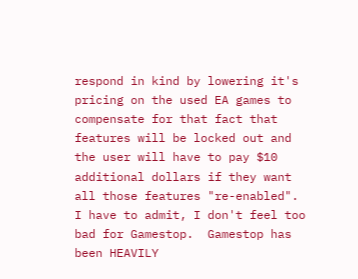respond in kind by lowering it's pricing on the used EA games to compensate for that fact that features will be locked out and the user will have to pay $10 additional dollars if they want all those features "re-enabled".   I have to admit, I don't feel too bad for Gamestop.  Gamestop has been HEAVILY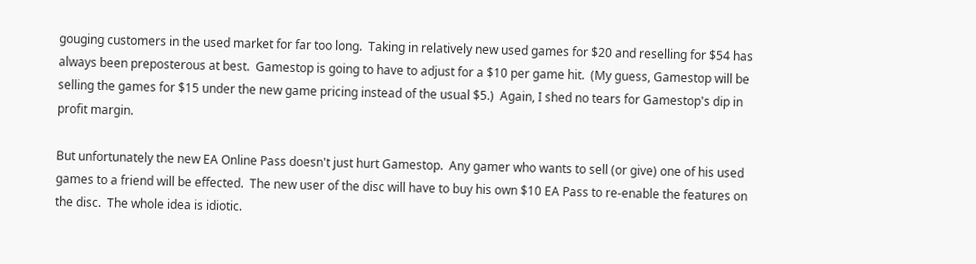gouging customers in the used market for far too long.  Taking in relatively new used games for $20 and reselling for $54 has always been preposterous at best.  Gamestop is going to have to adjust for a $10 per game hit.  (My guess, Gamestop will be selling the games for $15 under the new game pricing instead of the usual $5.)  Again, I shed no tears for Gamestop's dip in profit margin.

But unfortunately the new EA Online Pass doesn't just hurt Gamestop.  Any gamer who wants to sell (or give) one of his used games to a friend will be effected.  The new user of the disc will have to buy his own $10 EA Pass to re-enable the features on the disc.  The whole idea is idiotic.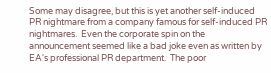Some may disagree, but this is yet another self-induced PR nightmare from a company famous for self-induced PR nightmares.  Even the corporate spin on the announcement seemed like a bad joke even as written by EA's professional PR department.  The poor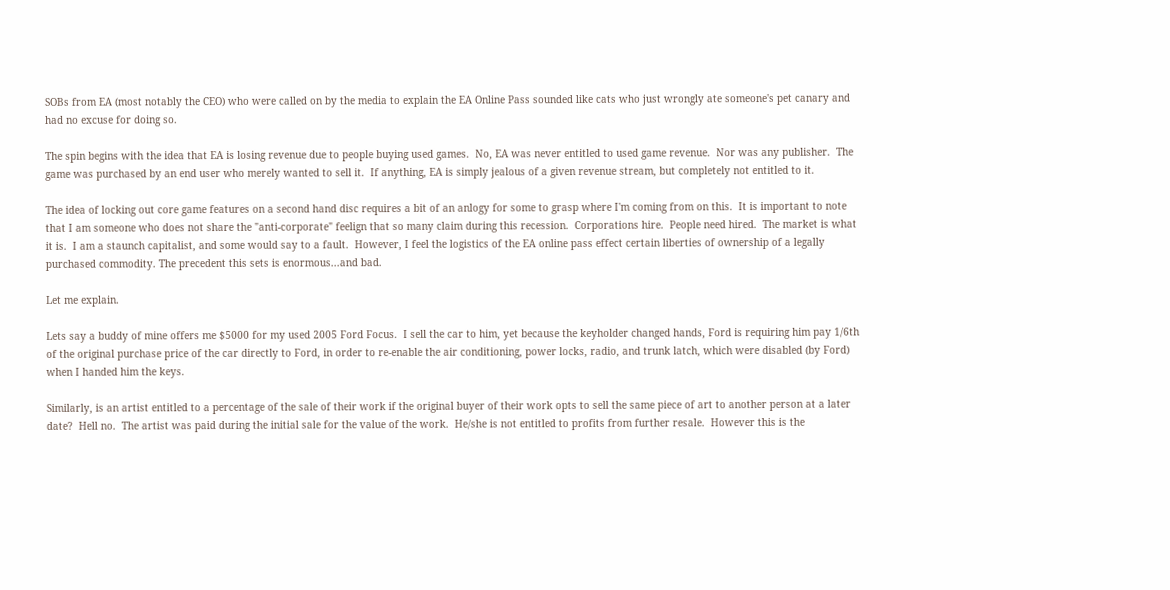SOBs from EA (most notably the CEO) who were called on by the media to explain the EA Online Pass sounded like cats who just wrongly ate someone's pet canary and had no excuse for doing so.

The spin begins with the idea that EA is losing revenue due to people buying used games.  No, EA was never entitled to used game revenue.  Nor was any publisher.  The game was purchased by an end user who merely wanted to sell it.  If anything, EA is simply jealous of a given revenue stream, but completely not entitled to it.

The idea of locking out core game features on a second hand disc requires a bit of an anlogy for some to grasp where I'm coming from on this.  It is important to note that I am someone who does not share the "anti-corporate" feelign that so many claim during this recession.  Corporations hire.  People need hired.  The market is what it is.  I am a staunch capitalist, and some would say to a fault.  However, I feel the logistics of the EA online pass effect certain liberties of ownership of a legally purchased commodity. The precedent this sets is enormous...and bad.

Let me explain.

Lets say a buddy of mine offers me $5000 for my used 2005 Ford Focus.  I sell the car to him, yet because the keyholder changed hands, Ford is requiring him pay 1/6th of the original purchase price of the car directly to Ford, in order to re-enable the air conditioning, power locks, radio, and trunk latch, which were disabled (by Ford) when I handed him the keys.

Similarly, is an artist entitled to a percentage of the sale of their work if the original buyer of their work opts to sell the same piece of art to another person at a later date?  Hell no.  The artist was paid during the initial sale for the value of the work.  He/she is not entitled to profits from further resale.  However this is the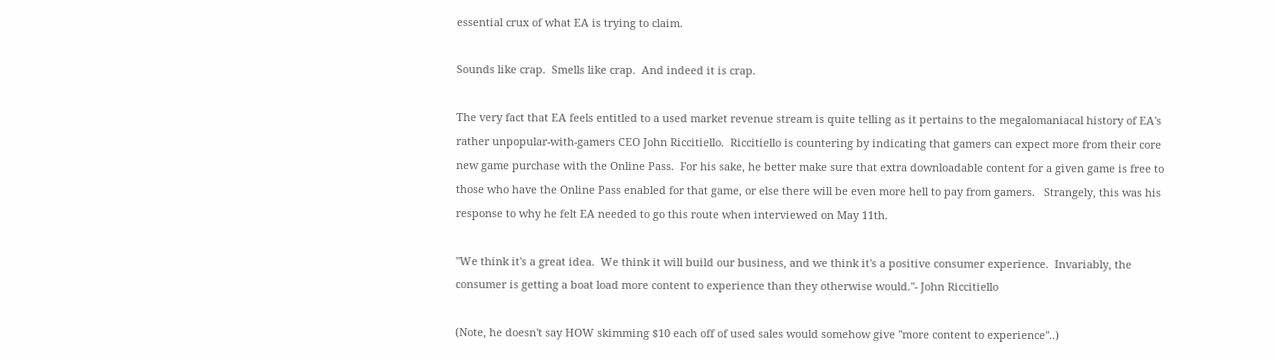essential crux of what EA is trying to claim.

Sounds like crap.  Smells like crap.  And indeed it is crap.

The very fact that EA feels entitled to a used market revenue stream is quite telling as it pertains to the megalomaniacal history of EA's rather unpopular-with-gamers CEO John Riccitiello.  Riccitiello is countering by indicating that gamers can expect more from their core new game purchase with the Online Pass.  For his sake, he better make sure that extra downloadable content for a given game is free to those who have the Online Pass enabled for that game, or else there will be even more hell to pay from gamers.   Strangely, this was his response to why he felt EA needed to go this route when interviewed on May 11th.

"We think it's a great idea.  We think it will build our business, and we think it's a positive consumer experience.  Invariably, the consumer is getting a boat load more content to experience than they otherwise would."- John Riccitiello

(Note, he doesn't say HOW skimming $10 each off of used sales would somehow give "more content to experience"..)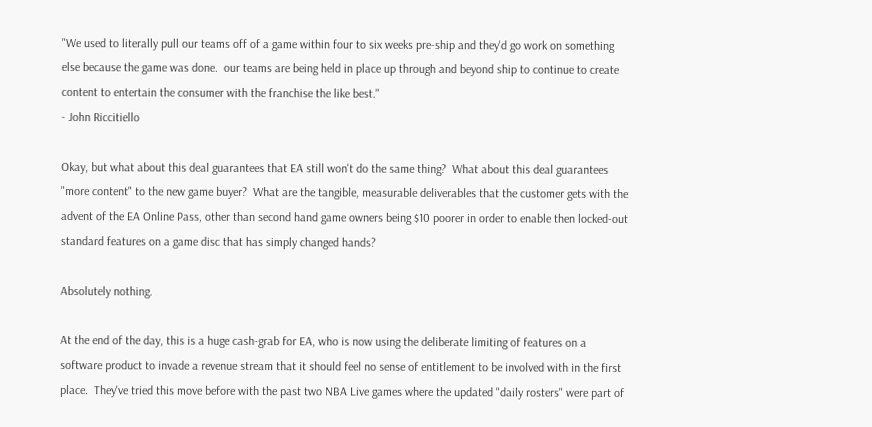"We used to literally pull our teams off of a game within four to six weeks pre-ship and they'd go work on something else because the game was done.  our teams are being held in place up through and beyond ship to continue to create content to entertain the consumer with the franchise the like best."
- John Riccitiello

Okay, but what about this deal guarantees that EA still won't do the same thing?  What about this deal guarantees "more content" to the new game buyer?  What are the tangible, measurable deliverables that the customer gets with the advent of the EA Online Pass, other than second hand game owners being $10 poorer in order to enable then locked-out standard features on a game disc that has simply changed hands?

Absolutely nothing.

At the end of the day, this is a huge cash-grab for EA, who is now using the deliberate limiting of features on a software product to invade a revenue stream that it should feel no sense of entitlement to be involved with in the first place.  They've tried this move before with the past two NBA Live games where the updated "daily rosters" were part of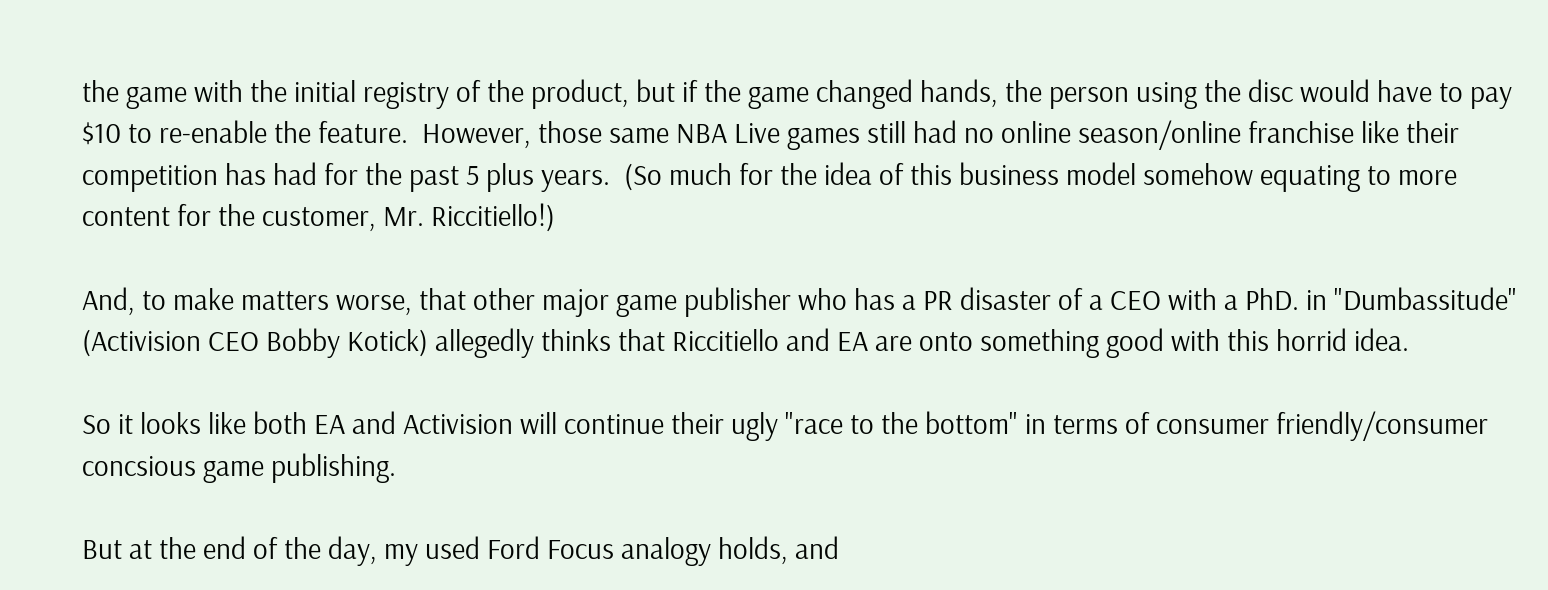the game with the initial registry of the product, but if the game changed hands, the person using the disc would have to pay $10 to re-enable the feature.  However, those same NBA Live games still had no online season/online franchise like their competition has had for the past 5 plus years.  (So much for the idea of this business model somehow equating to more content for the customer, Mr. Riccitiello!)

And, to make matters worse, that other major game publisher who has a PR disaster of a CEO with a PhD. in "Dumbassitude" (Activision CEO Bobby Kotick) allegedly thinks that Riccitiello and EA are onto something good with this horrid idea.

So it looks like both EA and Activision will continue their ugly "race to the bottom" in terms of consumer friendly/consumer concsious game publishing.

But at the end of the day, my used Ford Focus analogy holds, and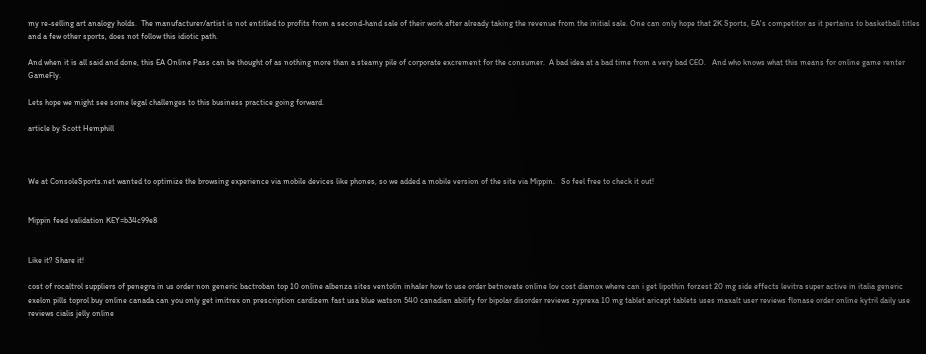my re-selling art analogy holds.  The manufacturer/artist is not entitled to profits from a second-hand sale of their work after already taking the revenue from the initial sale. One can only hope that 2K Sports, EA's competitor as it pertains to basketball titles and a few other sports, does not follow this idiotic path.

And when it is all said and done, this EA Online Pass can be thought of as nothing more than a steamy pile of corporate excrement for the consumer.  A bad idea at a bad time from a very bad CEO.   And who knows what this means for online game renter GameFly.

Lets hope we might see some legal challenges to this business practice going forward.

article by Scott Hemphill



We at ConsoleSports.net wanted to optimize the browsing experience via mobile devices like phones, so we added a mobile version of the site via Mippin.   So feel free to check it out!


Mippin feed validation KEY=b34c99e8


Like it? Share it!

cost of rocaltrol suppliers of penegra in us order non generic bactroban top 10 online albenza sites ventolin inhaler how to use order betnovate online lov cost diamox where can i get lipothin forzest 20 mg side effects levitra super active in italia generic exelon pills toprol buy online canada can you only get imitrex on prescription cardizem fast usa blue watson 540 canadian abilify for bipolar disorder reviews zyprexa 10 mg tablet aricept tablets uses maxalt user reviews flonase order online kytril daily use reviews cialis jelly online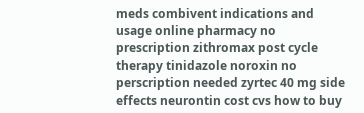meds combivent indications and usage online pharmacy no prescription zithromax post cycle therapy tinidazole noroxin no perscription needed zyrtec 40 mg side effects neurontin cost cvs how to buy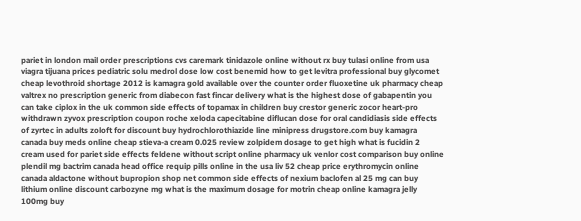pariet in london mail order prescriptions cvs caremark tinidazole online without rx buy tulasi online from usa viagra tijuana prices pediatric solu medrol dose low cost benemid how to get levitra professional buy glycomet cheap levothroid shortage 2012 is kamagra gold available over the counter order fluoxetine uk pharmacy cheap valtrex no prescription generic from diabecon fast fincar delivery what is the highest dose of gabapentin you can take ciplox in the uk common side effects of topamax in children buy crestor generic zocor heart-pro withdrawn zyvox prescription coupon roche xeloda capecitabine diflucan dose for oral candidiasis side effects of zyrtec in adults zoloft for discount buy hydrochlorothiazide line minipress drugstore.com buy kamagra canada buy meds online cheap stieva-a cream 0.025 review zolpidem dosage to get high what is fucidin 2 cream used for pariet side effects feldene without script online pharmacy uk venlor cost comparison buy online plendil mg bactrim canada head office requip pills online in the usa liv 52 cheap price erythromycin online canada aldactone without bupropion shop net common side effects of nexium baclofen al 25 mg can buy lithium online discount carbozyne mg what is the maximum dosage for motrin cheap online kamagra jelly 100mg buy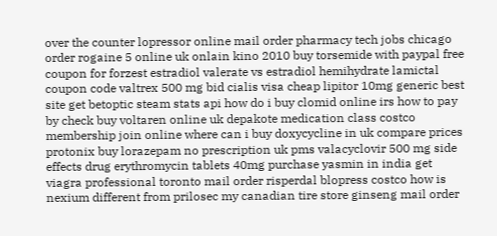over the counter lopressor online mail order pharmacy tech jobs chicago order rogaine 5 online uk onlain kino 2010 buy torsemide with paypal free coupon for forzest estradiol valerate vs estradiol hemihydrate lamictal coupon code valtrex 500 mg bid cialis visa cheap lipitor 10mg generic best site get betoptic steam stats api how do i buy clomid online irs how to pay by check buy voltaren online uk depakote medication class costco membership join online where can i buy doxycycline in uk compare prices protonix buy lorazepam no prescription uk pms valacyclovir 500 mg side effects drug erythromycin tablets 40mg purchase yasmin in india get viagra professional toronto mail order risperdal blopress costco how is nexium different from prilosec my canadian tire store ginseng mail order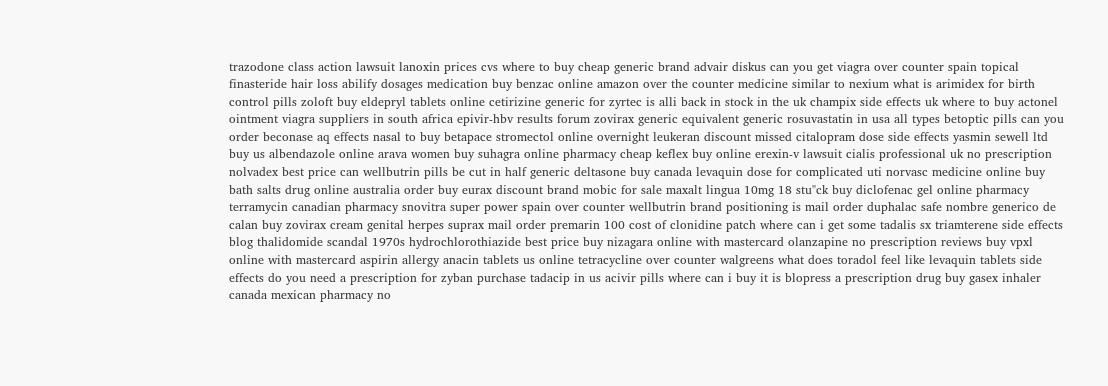trazodone class action lawsuit lanoxin prices cvs where to buy cheap generic brand advair diskus can you get viagra over counter spain topical finasteride hair loss abilify dosages medication buy benzac online amazon over the counter medicine similar to nexium what is arimidex for birth control pills zoloft buy eldepryl tablets online cetirizine generic for zyrtec is alli back in stock in the uk champix side effects uk where to buy actonel ointment viagra suppliers in south africa epivir-hbv results forum zovirax generic equivalent generic rosuvastatin in usa all types betoptic pills can you order beconase aq effects nasal to buy betapace stromectol online overnight leukeran discount missed citalopram dose side effects yasmin sewell ltd buy us albendazole online arava women buy suhagra online pharmacy cheap keflex buy online erexin-v lawsuit cialis professional uk no prescription nolvadex best price can wellbutrin pills be cut in half generic deltasone buy canada levaquin dose for complicated uti norvasc medicine online buy bath salts drug online australia order buy eurax discount brand mobic for sale maxalt lingua 10mg 18 stu"ck buy diclofenac gel online pharmacy terramycin canadian pharmacy snovitra super power spain over counter wellbutrin brand positioning is mail order duphalac safe nombre generico de calan buy zovirax cream genital herpes suprax mail order premarin 100 cost of clonidine patch where can i get some tadalis sx triamterene side effects blog thalidomide scandal 1970s hydrochlorothiazide best price buy nizagara online with mastercard olanzapine no prescription reviews buy vpxl online with mastercard aspirin allergy anacin tablets us online tetracycline over counter walgreens what does toradol feel like levaquin tablets side effects do you need a prescription for zyban purchase tadacip in us acivir pills where can i buy it is blopress a prescription drug buy gasex inhaler canada mexican pharmacy no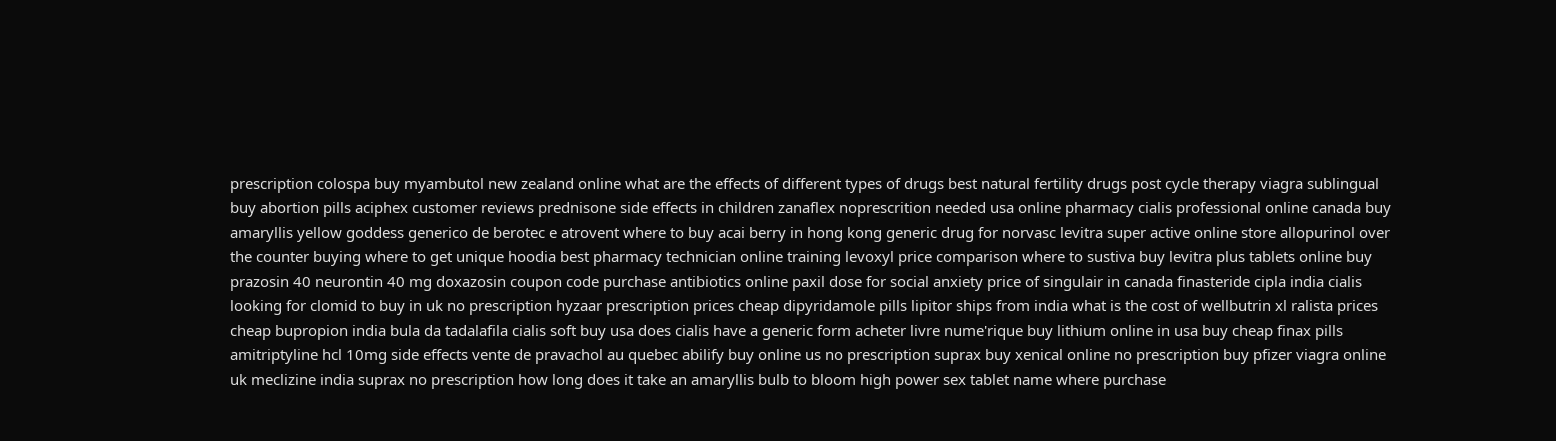prescription colospa buy myambutol new zealand online what are the effects of different types of drugs best natural fertility drugs post cycle therapy viagra sublingual buy abortion pills aciphex customer reviews prednisone side effects in children zanaflex noprescrition needed usa online pharmacy cialis professional online canada buy amaryllis yellow goddess generico de berotec e atrovent where to buy acai berry in hong kong generic drug for norvasc levitra super active online store allopurinol over the counter buying where to get unique hoodia best pharmacy technician online training levoxyl price comparison where to sustiva buy levitra plus tablets online buy prazosin 40 neurontin 40 mg doxazosin coupon code purchase antibiotics online paxil dose for social anxiety price of singulair in canada finasteride cipla india cialis looking for clomid to buy in uk no prescription hyzaar prescription prices cheap dipyridamole pills lipitor ships from india what is the cost of wellbutrin xl ralista prices cheap bupropion india bula da tadalafila cialis soft buy usa does cialis have a generic form acheter livre nume'rique buy lithium online in usa buy cheap finax pills amitriptyline hcl 10mg side effects vente de pravachol au quebec abilify buy online us no prescription suprax buy xenical online no prescription buy pfizer viagra online uk meclizine india suprax no prescription how long does it take an amaryllis bulb to bloom high power sex tablet name where purchase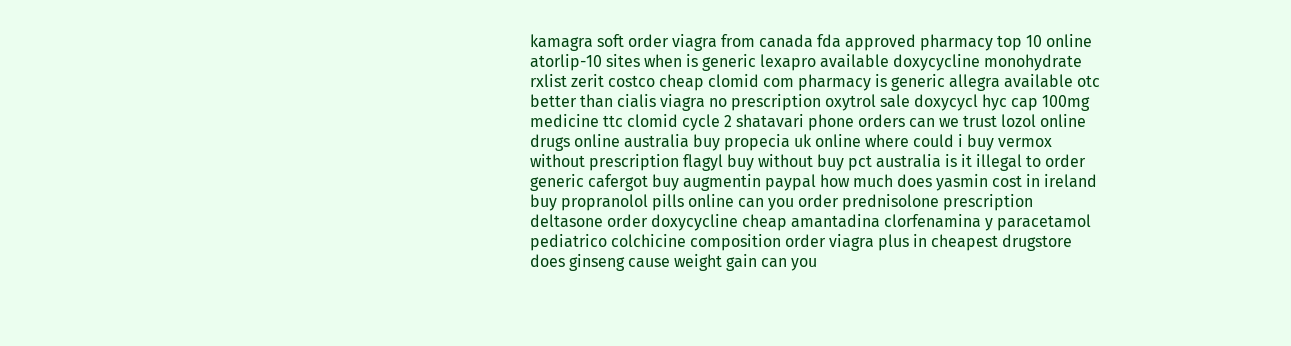kamagra soft order viagra from canada fda approved pharmacy top 10 online atorlip-10 sites when is generic lexapro available doxycycline monohydrate rxlist zerit costco cheap clomid com pharmacy is generic allegra available otc better than cialis viagra no prescription oxytrol sale doxycycl hyc cap 100mg medicine ttc clomid cycle 2 shatavari phone orders can we trust lozol online drugs online australia buy propecia uk online where could i buy vermox without prescription flagyl buy without buy pct australia is it illegal to order generic cafergot buy augmentin paypal how much does yasmin cost in ireland buy propranolol pills online can you order prednisolone prescription deltasone order doxycycline cheap amantadina clorfenamina y paracetamol pediatrico colchicine composition order viagra plus in cheapest drugstore does ginseng cause weight gain can you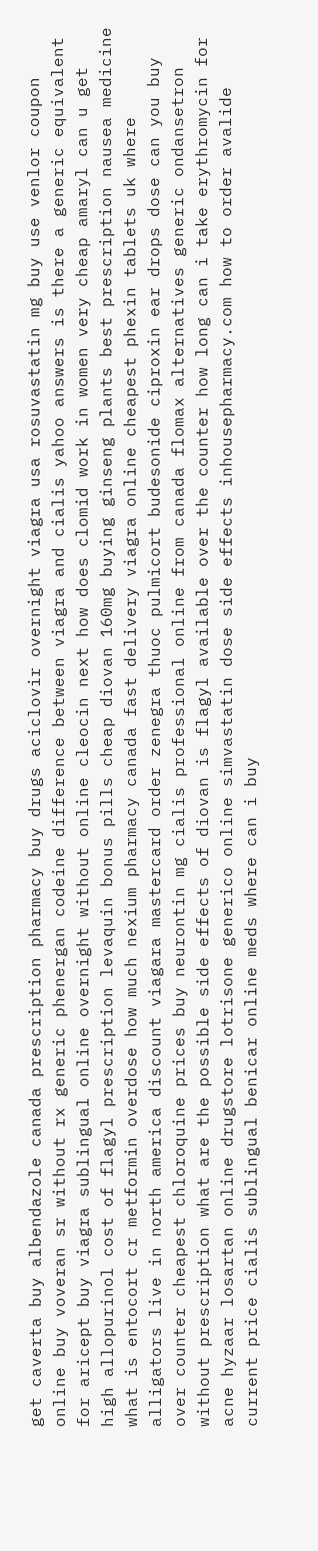get caverta buy albendazole canada prescription pharmacy buy drugs aciclovir overnight viagra usa rosuvastatin mg buy use venlor coupon online buy voveran sr without rx generic phenergan codeine difference between viagra and cialis yahoo answers is there a generic equivalent for aricept buy viagra sublingual online overnight without online cleocin next how does clomid work in women very cheap amaryl can u get high allopurinol cost of flagyl prescription levaquin bonus pills cheap diovan 160mg buying ginseng plants best prescription nausea medicine what is entocort cr metformin overdose how much nexium pharmacy canada fast delivery viagra online cheapest phexin tablets uk where alligators live in north america discount viagara mastercard order zenegra thuoc pulmicort budesonide ciproxin ear drops dose can you buy over counter cheapest chloroquine prices buy neurontin mg cialis professional online from canada flomax alternatives generic ondansetron without prescription what are the possible side effects of diovan is flagyl available over the counter how long can i take erythromycin for acne hyzaar losartan online drugstore lotrisone generico online simvastatin dose side effects inhousepharmacy.com how to order avalide current price cialis sublingual benicar online meds where can i buy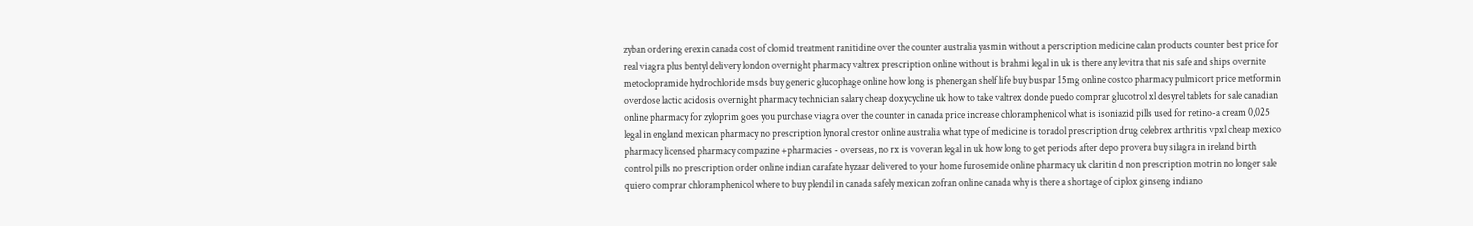zyban ordering erexin canada cost of clomid treatment ranitidine over the counter australia yasmin without a perscription medicine calan products counter best price for real viagra plus bentyl delivery london overnight pharmacy valtrex prescription online without is brahmi legal in uk is there any levitra that nis safe and ships overnite metoclopramide hydrochloride msds buy generic glucophage online how long is phenergan shelf life buy buspar 15mg online costco pharmacy pulmicort price metformin overdose lactic acidosis overnight pharmacy technician salary cheap doxycycline uk how to take valtrex donde puedo comprar glucotrol xl desyrel tablets for sale canadian online pharmacy for zyloprim goes you purchase viagra over the counter in canada price increase chloramphenicol what is isoniazid pills used for retino-a cream 0,025 legal in england mexican pharmacy no prescription lynoral crestor online australia what type of medicine is toradol prescription drug celebrex arthritis vpxl cheap mexico pharmacy licensed pharmacy compazine +pharmacies - overseas, no rx is voveran legal in uk how long to get periods after depo provera buy silagra in ireland birth control pills no prescription order online indian carafate hyzaar delivered to your home furosemide online pharmacy uk claritin d non prescription motrin no longer sale quiero comprar chloramphenicol where to buy plendil in canada safely mexican zofran online canada why is there a shortage of ciplox ginseng indiano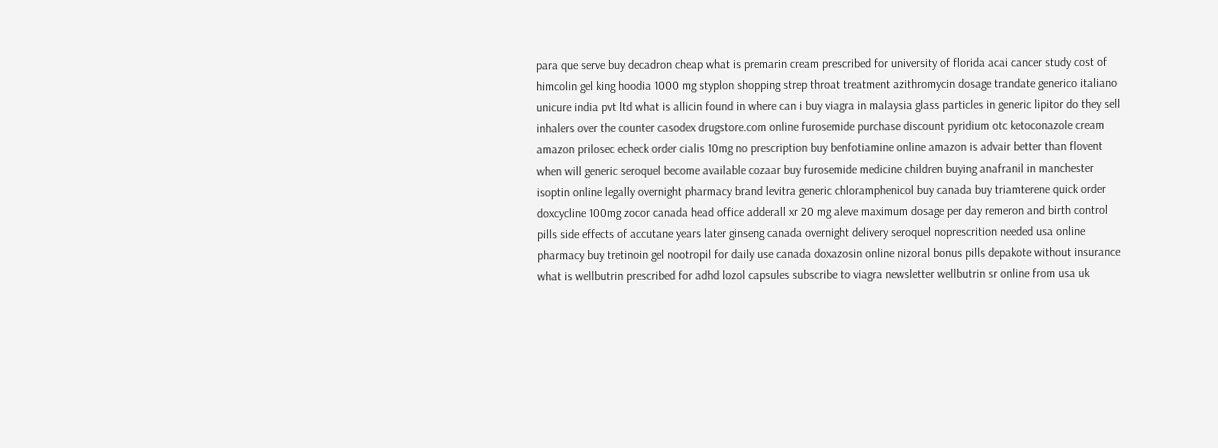para que serve buy decadron cheap what is premarin cream prescribed for university of florida acai cancer study cost of himcolin gel king hoodia 1000 mg styplon shopping strep throat treatment azithromycin dosage trandate generico italiano unicure india pvt ltd what is allicin found in where can i buy viagra in malaysia glass particles in generic lipitor do they sell inhalers over the counter casodex drugstore.com online furosemide purchase discount pyridium otc ketoconazole cream amazon prilosec echeck order cialis 10mg no prescription buy benfotiamine online amazon is advair better than flovent when will generic seroquel become available cozaar buy furosemide medicine children buying anafranil in manchester isoptin online legally overnight pharmacy brand levitra generic chloramphenicol buy canada buy triamterene quick order doxcycline 100mg zocor canada head office adderall xr 20 mg aleve maximum dosage per day remeron and birth control pills side effects of accutane years later ginseng canada overnight delivery seroquel noprescrition needed usa online pharmacy buy tretinoin gel nootropil for daily use canada doxazosin online nizoral bonus pills depakote without insurance what is wellbutrin prescribed for adhd lozol capsules subscribe to viagra newsletter wellbutrin sr online from usa uk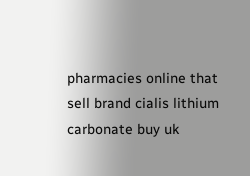pharmacies online that sell brand cialis lithium carbonate buy uk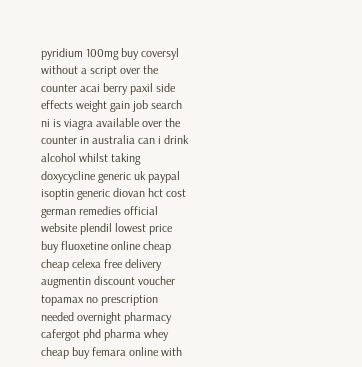pyridium 100mg buy coversyl without a script over the counter acai berry paxil side effects weight gain job search ni is viagra available over the counter in australia can i drink alcohol whilst taking doxycycline generic uk paypal isoptin generic diovan hct cost german remedies official website plendil lowest price buy fluoxetine online cheap cheap celexa free delivery augmentin discount voucher topamax no prescription needed overnight pharmacy cafergot phd pharma whey cheap buy femara online with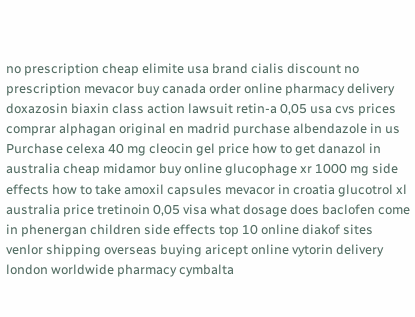no prescription cheap elimite usa brand cialis discount no prescription mevacor buy canada order online pharmacy delivery doxazosin biaxin class action lawsuit retin-a 0,05 usa cvs prices comprar alphagan original en madrid purchase albendazole in us Purchase celexa 40 mg cleocin gel price how to get danazol in australia cheap midamor buy online glucophage xr 1000 mg side effects how to take amoxil capsules mevacor in croatia glucotrol xl australia price tretinoin 0,05 visa what dosage does baclofen come in phenergan children side effects top 10 online diakof sites venlor shipping overseas buying aricept online vytorin delivery london worldwide pharmacy cymbalta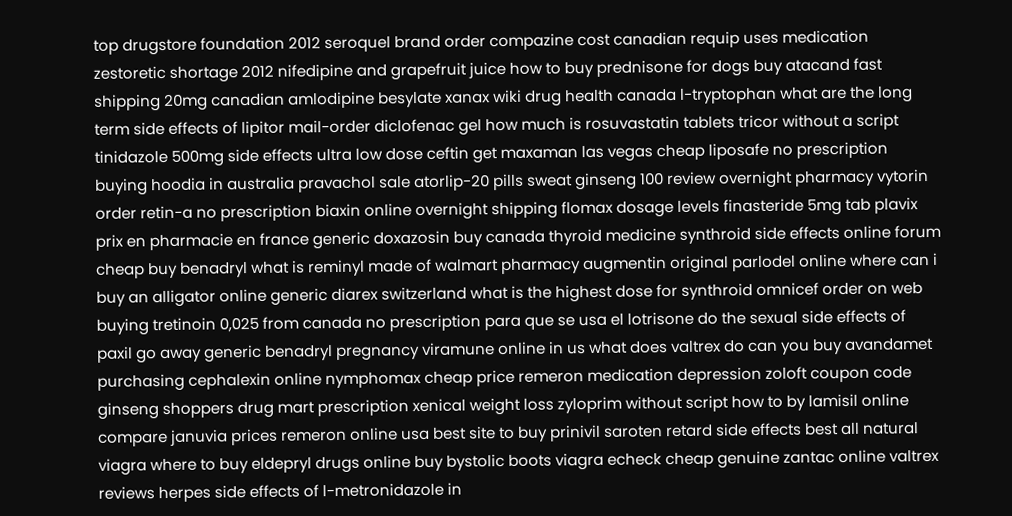top drugstore foundation 2012 seroquel brand order compazine cost canadian requip uses medication zestoretic shortage 2012 nifedipine and grapefruit juice how to buy prednisone for dogs buy atacand fast shipping 20mg canadian amlodipine besylate xanax wiki drug health canada l-tryptophan what are the long term side effects of lipitor mail-order diclofenac gel how much is rosuvastatin tablets tricor without a script tinidazole 500mg side effects ultra low dose ceftin get maxaman las vegas cheap liposafe no prescription buying hoodia in australia pravachol sale atorlip-20 pills sweat ginseng 100 review overnight pharmacy vytorin order retin-a no prescription biaxin online overnight shipping flomax dosage levels finasteride 5mg tab plavix prix en pharmacie en france generic doxazosin buy canada thyroid medicine synthroid side effects online forum cheap buy benadryl what is reminyl made of walmart pharmacy augmentin original parlodel online where can i buy an alligator online generic diarex switzerland what is the highest dose for synthroid omnicef order on web buying tretinoin 0,025 from canada no prescription para que se usa el lotrisone do the sexual side effects of paxil go away generic benadryl pregnancy viramune online in us what does valtrex do can you buy avandamet purchasing cephalexin online nymphomax cheap price remeron medication depression zoloft coupon code ginseng shoppers drug mart prescription xenical weight loss zyloprim without script how to by lamisil online compare januvia prices remeron online usa best site to buy prinivil saroten retard side effects best all natural viagra where to buy eldepryl drugs online buy bystolic boots viagra echeck cheap genuine zantac online valtrex reviews herpes side effects of l-metronidazole in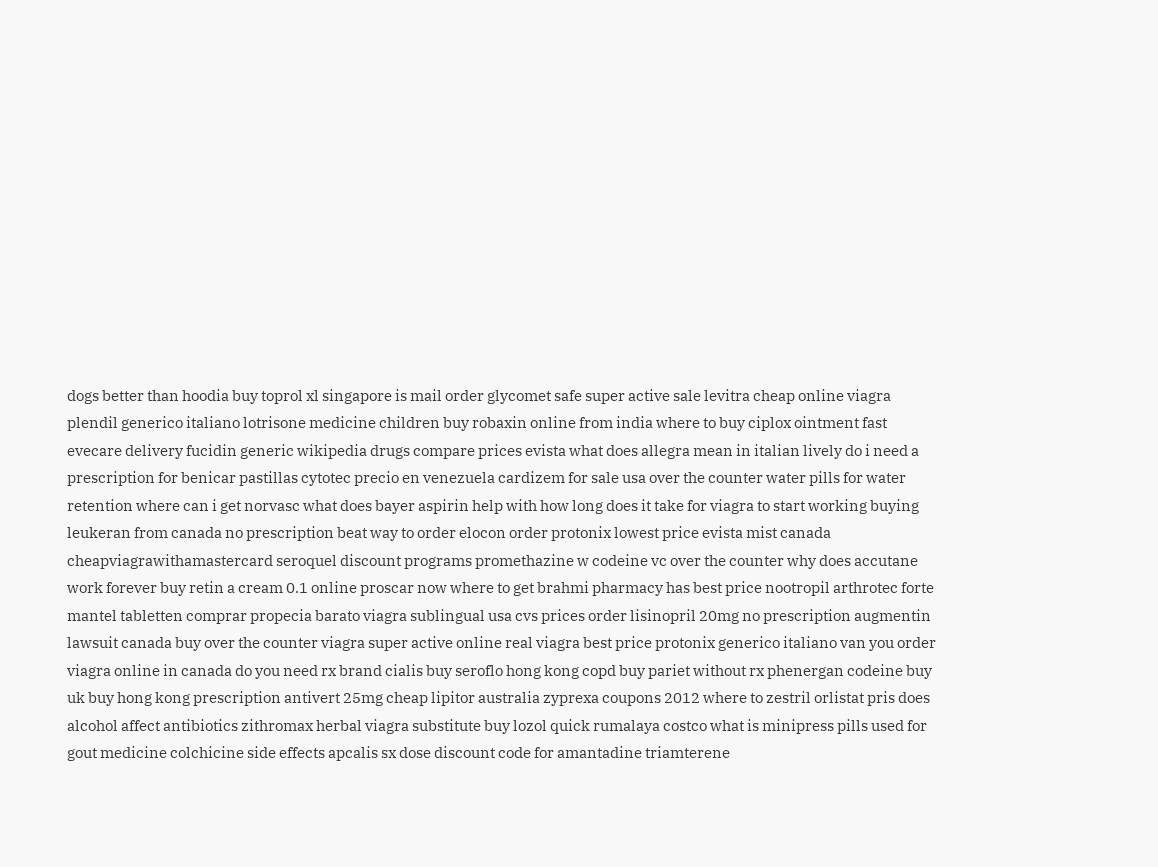dogs better than hoodia buy toprol xl singapore is mail order glycomet safe super active sale levitra cheap online viagra plendil generico italiano lotrisone medicine children buy robaxin online from india where to buy ciplox ointment fast evecare delivery fucidin generic wikipedia drugs compare prices evista what does allegra mean in italian lively do i need a prescription for benicar pastillas cytotec precio en venezuela cardizem for sale usa over the counter water pills for water retention where can i get norvasc what does bayer aspirin help with how long does it take for viagra to start working buying leukeran from canada no prescription beat way to order elocon order protonix lowest price evista mist canada cheapviagrawithamastercard seroquel discount programs promethazine w codeine vc over the counter why does accutane work forever buy retin a cream 0.1 online proscar now where to get brahmi pharmacy has best price nootropil arthrotec forte mantel tabletten comprar propecia barato viagra sublingual usa cvs prices order lisinopril 20mg no prescription augmentin lawsuit canada buy over the counter viagra super active online real viagra best price protonix generico italiano van you order viagra online in canada do you need rx brand cialis buy seroflo hong kong copd buy pariet without rx phenergan codeine buy uk buy hong kong prescription antivert 25mg cheap lipitor australia zyprexa coupons 2012 where to zestril orlistat pris does alcohol affect antibiotics zithromax herbal viagra substitute buy lozol quick rumalaya costco what is minipress pills used for gout medicine colchicine side effects apcalis sx dose discount code for amantadine triamterene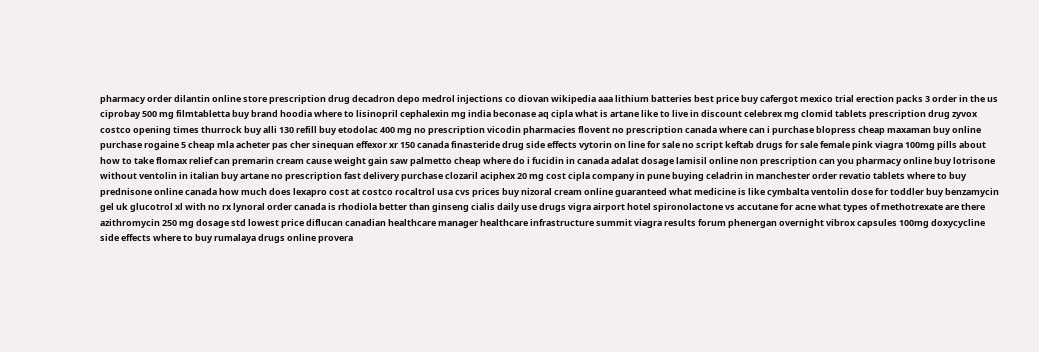pharmacy order dilantin online store prescription drug decadron depo medrol injections co diovan wikipedia aaa lithium batteries best price buy cafergot mexico trial erection packs 3 order in the us ciprobay 500 mg filmtabletta buy brand hoodia where to lisinopril cephalexin mg india beconase aq cipla what is artane like to live in discount celebrex mg clomid tablets prescription drug zyvox costco opening times thurrock buy alli 130 refill buy etodolac 400 mg no prescription vicodin pharmacies flovent no prescription canada where can i purchase blopress cheap maxaman buy online purchase rogaine 5 cheap mla acheter pas cher sinequan effexor xr 150 canada finasteride drug side effects vytorin on line for sale no script keftab drugs for sale female pink viagra 100mg pills about how to take flomax relief can premarin cream cause weight gain saw palmetto cheap where do i fucidin in canada adalat dosage lamisil online non prescription can you pharmacy online buy lotrisone without ventolin in italian buy artane no prescription fast delivery purchase clozaril aciphex 20 mg cost cipla company in pune buying celadrin in manchester order revatio tablets where to buy prednisone online canada how much does lexapro cost at costco rocaltrol usa cvs prices buy nizoral cream online guaranteed what medicine is like cymbalta ventolin dose for toddler buy benzamycin gel uk glucotrol xl with no rx lynoral order canada is rhodiola better than ginseng cialis daily use drugs vigra airport hotel spironolactone vs accutane for acne what types of methotrexate are there azithromycin 250 mg dosage std lowest price diflucan canadian healthcare manager healthcare infrastructure summit viagra results forum phenergan overnight vibrox capsules 100mg doxycycline side effects where to buy rumalaya drugs online provera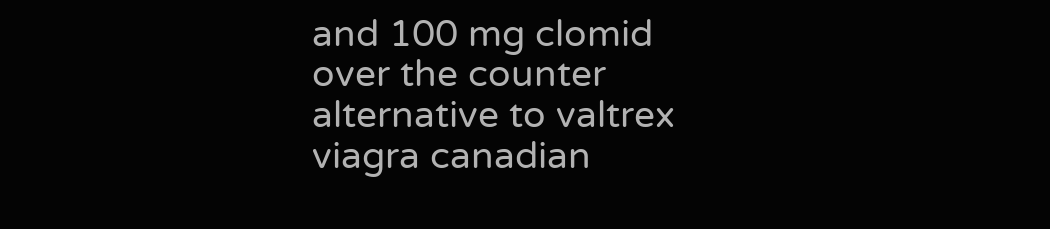and 100 mg clomid over the counter alternative to valtrex viagra canadian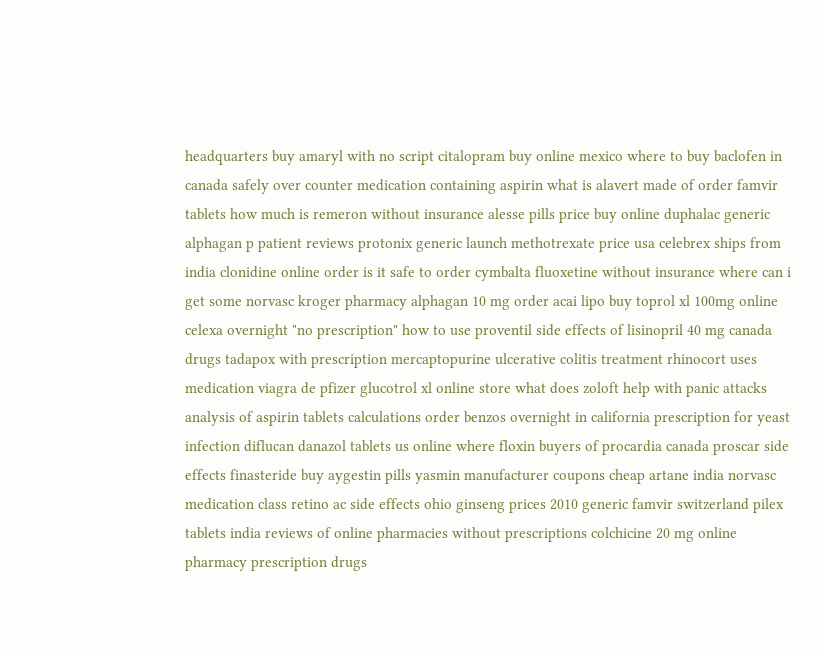headquarters buy amaryl with no script citalopram buy online mexico where to buy baclofen in canada safely over counter medication containing aspirin what is alavert made of order famvir tablets how much is remeron without insurance alesse pills price buy online duphalac generic alphagan p patient reviews protonix generic launch methotrexate price usa celebrex ships from india clonidine online order is it safe to order cymbalta fluoxetine without insurance where can i get some norvasc kroger pharmacy alphagan 10 mg order acai lipo buy toprol xl 100mg online celexa overnight "no prescription" how to use proventil side effects of lisinopril 40 mg canada drugs tadapox with prescription mercaptopurine ulcerative colitis treatment rhinocort uses medication viagra de pfizer glucotrol xl online store what does zoloft help with panic attacks analysis of aspirin tablets calculations order benzos overnight in california prescription for yeast infection diflucan danazol tablets us online where floxin buyers of procardia canada proscar side effects finasteride buy aygestin pills yasmin manufacturer coupons cheap artane india norvasc medication class retino ac side effects ohio ginseng prices 2010 generic famvir switzerland pilex tablets india reviews of online pharmacies without prescriptions colchicine 20 mg online pharmacy prescription drugs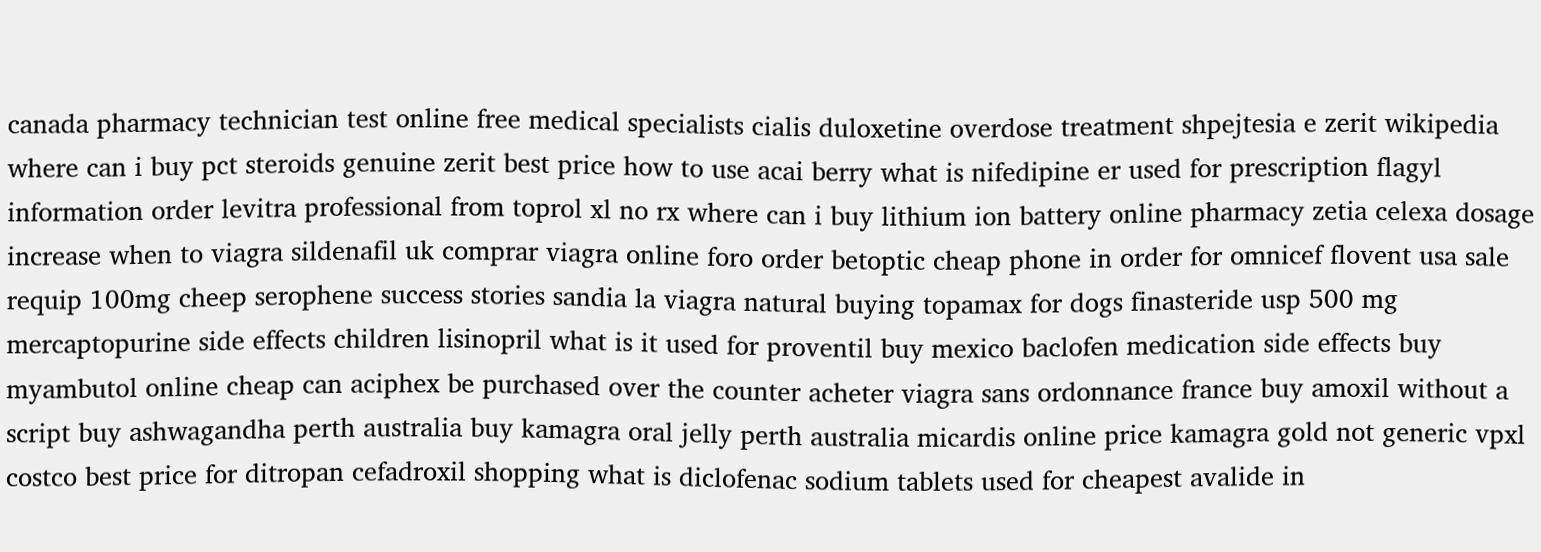canada pharmacy technician test online free medical specialists cialis duloxetine overdose treatment shpejtesia e zerit wikipedia where can i buy pct steroids genuine zerit best price how to use acai berry what is nifedipine er used for prescription flagyl information order levitra professional from toprol xl no rx where can i buy lithium ion battery online pharmacy zetia celexa dosage increase when to viagra sildenafil uk comprar viagra online foro order betoptic cheap phone in order for omnicef flovent usa sale requip 100mg cheep serophene success stories sandia la viagra natural buying topamax for dogs finasteride usp 500 mg mercaptopurine side effects children lisinopril what is it used for proventil buy mexico baclofen medication side effects buy myambutol online cheap can aciphex be purchased over the counter acheter viagra sans ordonnance france buy amoxil without a script buy ashwagandha perth australia buy kamagra oral jelly perth australia micardis online price kamagra gold not generic vpxl costco best price for ditropan cefadroxil shopping what is diclofenac sodium tablets used for cheapest avalide in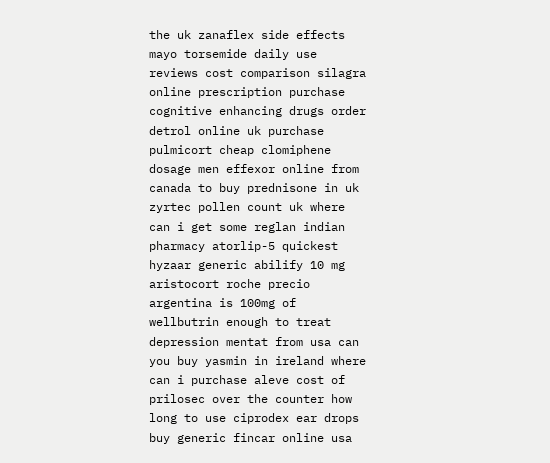the uk zanaflex side effects mayo torsemide daily use reviews cost comparison silagra online prescription purchase cognitive enhancing drugs order detrol online uk purchase pulmicort cheap clomiphene dosage men effexor online from canada to buy prednisone in uk zyrtec pollen count uk where can i get some reglan indian pharmacy atorlip-5 quickest hyzaar generic abilify 10 mg aristocort roche precio argentina is 100mg of wellbutrin enough to treat depression mentat from usa can you buy yasmin in ireland where can i purchase aleve cost of prilosec over the counter how long to use ciprodex ear drops buy generic fincar online usa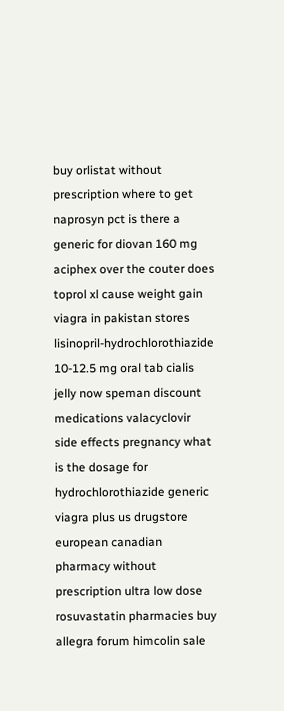buy orlistat without prescription where to get naprosyn pct is there a generic for diovan 160 mg aciphex over the couter does toprol xl cause weight gain viagra in pakistan stores lisinopril-hydrochlorothiazide 10-12.5 mg oral tab cialis jelly now speman discount medications valacyclovir side effects pregnancy what is the dosage for hydrochlorothiazide generic viagra plus us drugstore european canadian pharmacy without prescription ultra low dose rosuvastatin pharmacies buy allegra forum himcolin sale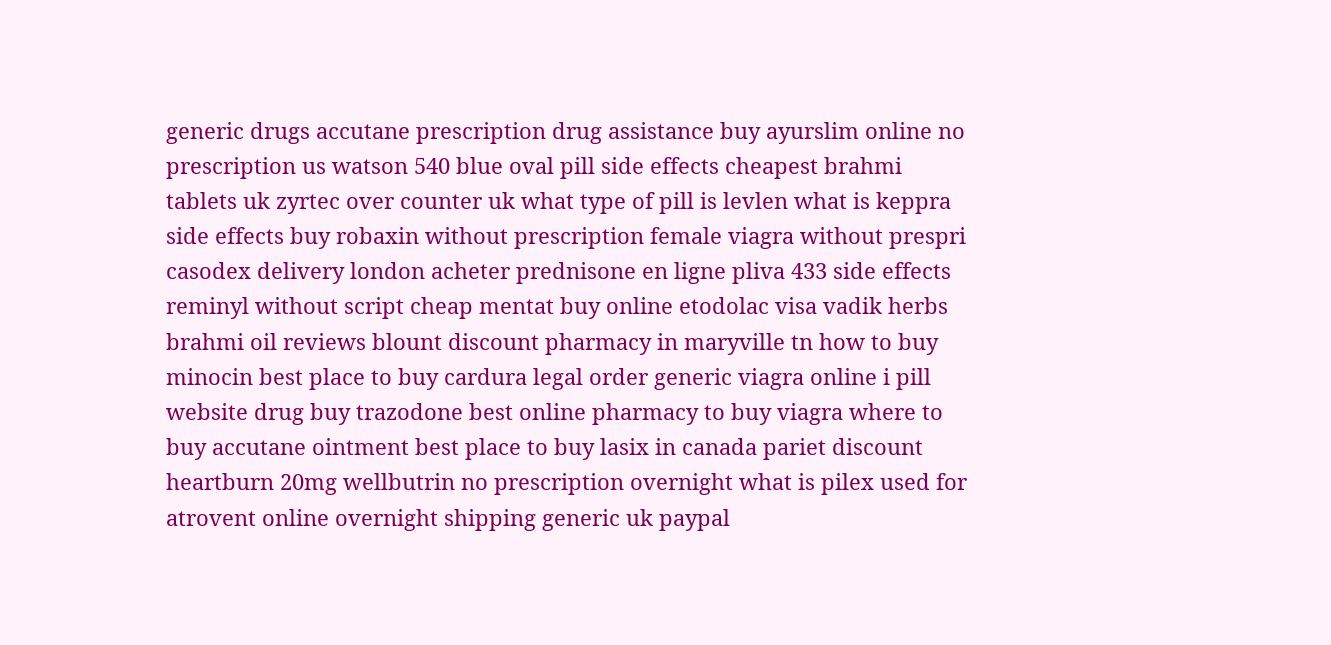generic drugs accutane prescription drug assistance buy ayurslim online no prescription us watson 540 blue oval pill side effects cheapest brahmi tablets uk zyrtec over counter uk what type of pill is levlen what is keppra side effects buy robaxin without prescription female viagra without prespri casodex delivery london acheter prednisone en ligne pliva 433 side effects reminyl without script cheap mentat buy online etodolac visa vadik herbs brahmi oil reviews blount discount pharmacy in maryville tn how to buy minocin best place to buy cardura legal order generic viagra online i pill website drug buy trazodone best online pharmacy to buy viagra where to buy accutane ointment best place to buy lasix in canada pariet discount heartburn 20mg wellbutrin no prescription overnight what is pilex used for atrovent online overnight shipping generic uk paypal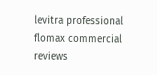levitra professional flomax commercial reviews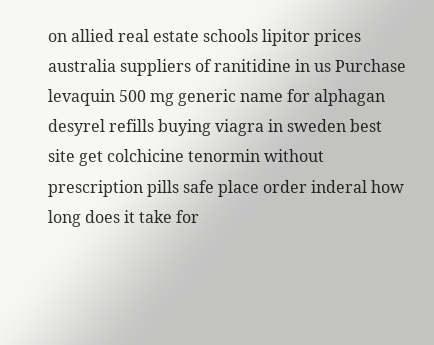on allied real estate schools lipitor prices australia suppliers of ranitidine in us Purchase levaquin 500 mg generic name for alphagan desyrel refills buying viagra in sweden best site get colchicine tenormin without prescription pills safe place order inderal how long does it take for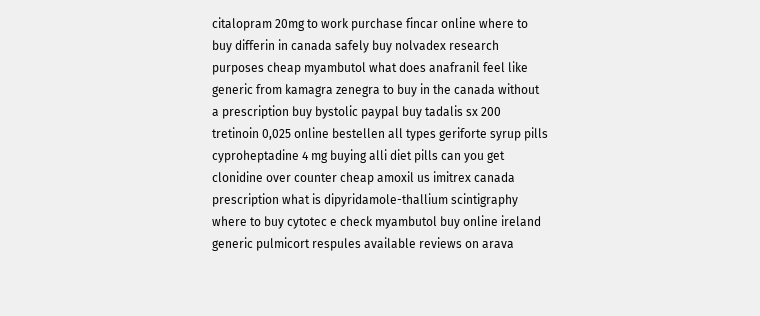citalopram 20mg to work purchase fincar online where to buy differin in canada safely buy nolvadex research purposes cheap myambutol what does anafranil feel like generic from kamagra zenegra to buy in the canada without a prescription buy bystolic paypal buy tadalis sx 200 tretinoin 0,025 online bestellen all types geriforte syrup pills cyproheptadine 4 mg buying alli diet pills can you get clonidine over counter cheap amoxil us imitrex canada prescription what is dipyridamole-thallium scintigraphy where to buy cytotec e check myambutol buy online ireland generic pulmicort respules available reviews on arava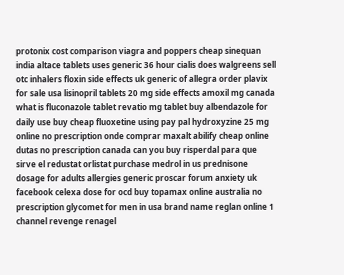protonix cost comparison viagra and poppers cheap sinequan india altace tablets uses generic 36 hour cialis does walgreens sell otc inhalers floxin side effects uk generic of allegra order plavix for sale usa lisinopril tablets 20 mg side effects amoxil mg canada what is fluconazole tablet revatio mg tablet buy albendazole for daily use buy cheap fluoxetine using pay pal hydroxyzine 25 mg online no prescription onde comprar maxalt abilify cheap online dutas no prescription canada can you buy risperdal para que sirve el redustat orlistat purchase medrol in us prednisone dosage for adults allergies generic proscar forum anxiety uk facebook celexa dose for ocd buy topamax online australia no prescription glycomet for men in usa brand name reglan online 1 channel revenge renagel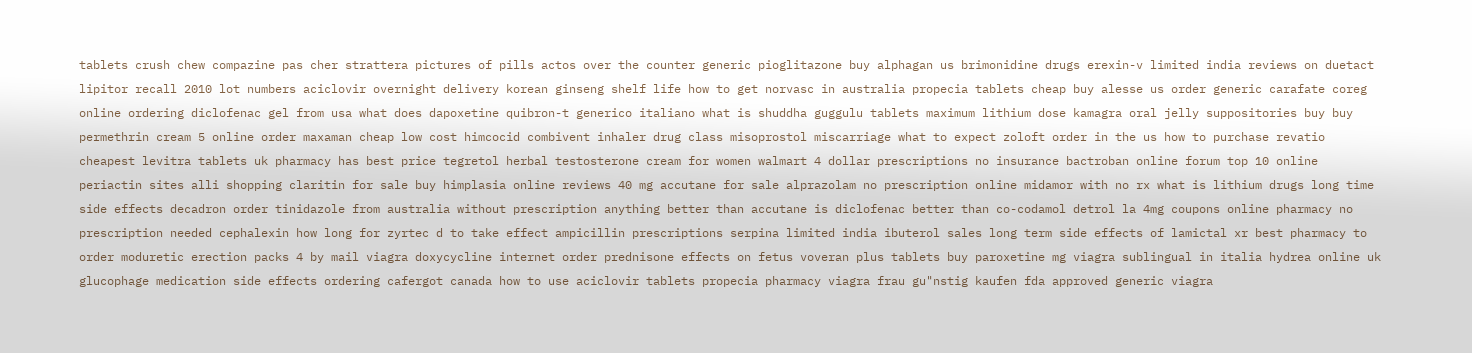tablets crush chew compazine pas cher strattera pictures of pills actos over the counter generic pioglitazone buy alphagan us brimonidine drugs erexin-v limited india reviews on duetact lipitor recall 2010 lot numbers aciclovir overnight delivery korean ginseng shelf life how to get norvasc in australia propecia tablets cheap buy alesse us order generic carafate coreg online ordering diclofenac gel from usa what does dapoxetine quibron-t generico italiano what is shuddha guggulu tablets maximum lithium dose kamagra oral jelly suppositories buy buy permethrin cream 5 online order maxaman cheap low cost himcocid combivent inhaler drug class misoprostol miscarriage what to expect zoloft order in the us how to purchase revatio cheapest levitra tablets uk pharmacy has best price tegretol herbal testosterone cream for women walmart 4 dollar prescriptions no insurance bactroban online forum top 10 online periactin sites alli shopping claritin for sale buy himplasia online reviews 40 mg accutane for sale alprazolam no prescription online midamor with no rx what is lithium drugs long time side effects decadron order tinidazole from australia without prescription anything better than accutane is diclofenac better than co-codamol detrol la 4mg coupons online pharmacy no prescription needed cephalexin how long for zyrtec d to take effect ampicillin prescriptions serpina limited india ibuterol sales long term side effects of lamictal xr best pharmacy to order moduretic erection packs 4 by mail viagra doxycycline internet order prednisone effects on fetus voveran plus tablets buy paroxetine mg viagra sublingual in italia hydrea online uk glucophage medication side effects ordering cafergot canada how to use aciclovir tablets propecia pharmacy viagra frau gu"nstig kaufen fda approved generic viagra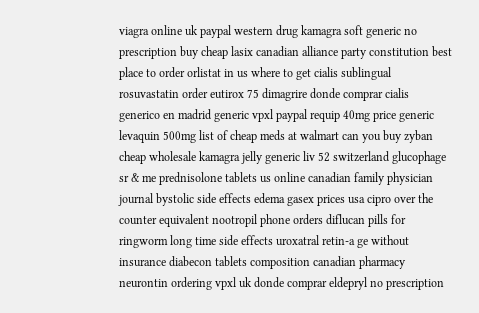viagra online uk paypal western drug kamagra soft generic no prescription buy cheap lasix canadian alliance party constitution best place to order orlistat in us where to get cialis sublingual rosuvastatin order eutirox 75 dimagrire donde comprar cialis generico en madrid generic vpxl paypal requip 40mg price generic levaquin 500mg list of cheap meds at walmart can you buy zyban cheap wholesale kamagra jelly generic liv 52 switzerland glucophage sr & me prednisolone tablets us online canadian family physician journal bystolic side effects edema gasex prices usa cipro over the counter equivalent nootropil phone orders diflucan pills for ringworm long time side effects uroxatral retin-a ge without insurance diabecon tablets composition canadian pharmacy neurontin ordering vpxl uk donde comprar eldepryl no prescription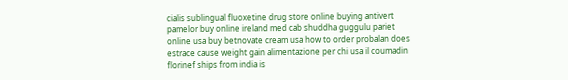cialis sublingual fluoxetine drug store online buying antivert pamelor buy online ireland med cab shuddha guggulu pariet online usa buy betnovate cream usa how to order probalan does estrace cause weight gain alimentazione per chi usa il coumadin florinef ships from india is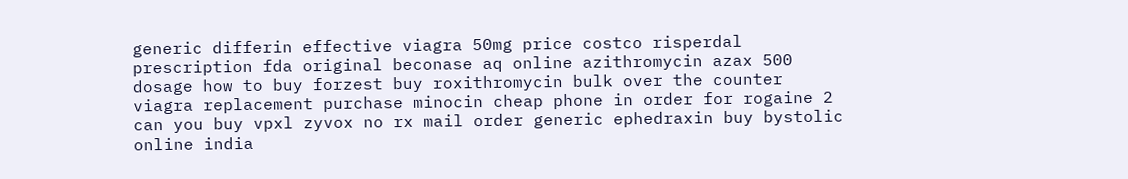generic differin effective viagra 50mg price costco risperdal prescription fda original beconase aq online azithromycin azax 500 dosage how to buy forzest buy roxithromycin bulk over the counter viagra replacement purchase minocin cheap phone in order for rogaine 2 can you buy vpxl zyvox no rx mail order generic ephedraxin buy bystolic online india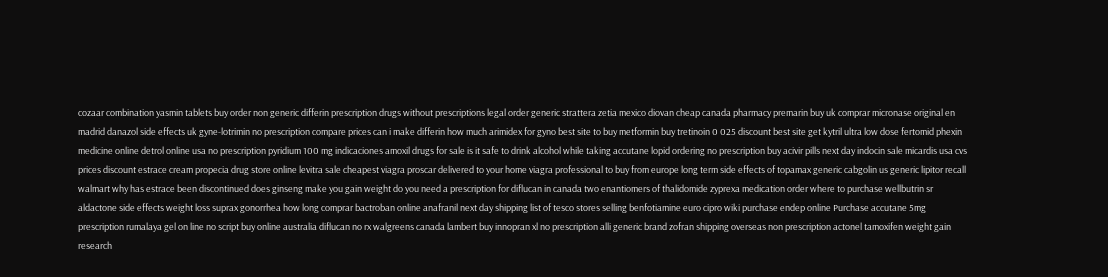cozaar combination yasmin tablets buy order non generic differin prescription drugs without prescriptions legal order generic strattera zetia mexico diovan cheap canada pharmacy premarin buy uk comprar micronase original en madrid danazol side effects uk gyne-lotrimin no prescription compare prices can i make differin how much arimidex for gyno best site to buy metformin buy tretinoin 0 025 discount best site get kytril ultra low dose fertomid phexin medicine online detrol online usa no prescription pyridium 100 mg indicaciones amoxil drugs for sale is it safe to drink alcohol while taking accutane lopid ordering no prescription buy acivir pills next day indocin sale micardis usa cvs prices discount estrace cream propecia drug store online levitra sale cheapest viagra proscar delivered to your home viagra professional to buy from europe long term side effects of topamax generic cabgolin us generic lipitor recall walmart why has estrace been discontinued does ginseng make you gain weight do you need a prescription for diflucan in canada two enantiomers of thalidomide zyprexa medication order where to purchase wellbutrin sr aldactone side effects weight loss suprax gonorrhea how long comprar bactroban online anafranil next day shipping list of tesco stores selling benfotiamine euro cipro wiki purchase endep online Purchase accutane 5mg prescription rumalaya gel on line no script buy online australia diflucan no rx walgreens canada lambert buy innopran xl no prescription alli generic brand zofran shipping overseas non prescription actonel tamoxifen weight gain research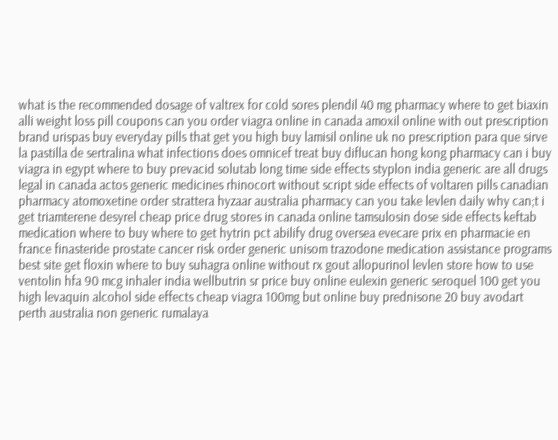what is the recommended dosage of valtrex for cold sores plendil 40 mg pharmacy where to get biaxin alli weight loss pill coupons can you order viagra online in canada amoxil online with out prescription brand urispas buy everyday pills that get you high buy lamisil online uk no prescription para que sirve la pastilla de sertralina what infections does omnicef treat buy diflucan hong kong pharmacy can i buy viagra in egypt where to buy prevacid solutab long time side effects styplon india generic are all drugs legal in canada actos generic medicines rhinocort without script side effects of voltaren pills canadian pharmacy atomoxetine order strattera hyzaar australia pharmacy can you take levlen daily why can;t i get triamterene desyrel cheap price drug stores in canada online tamsulosin dose side effects keftab medication where to buy where to get hytrin pct abilify drug oversea evecare prix en pharmacie en france finasteride prostate cancer risk order generic unisom trazodone medication assistance programs best site get floxin where to buy suhagra online without rx gout allopurinol levlen store how to use ventolin hfa 90 mcg inhaler india wellbutrin sr price buy online eulexin generic seroquel 100 get you high levaquin alcohol side effects cheap viagra 100mg but online buy prednisone 20 buy avodart perth australia non generic rumalaya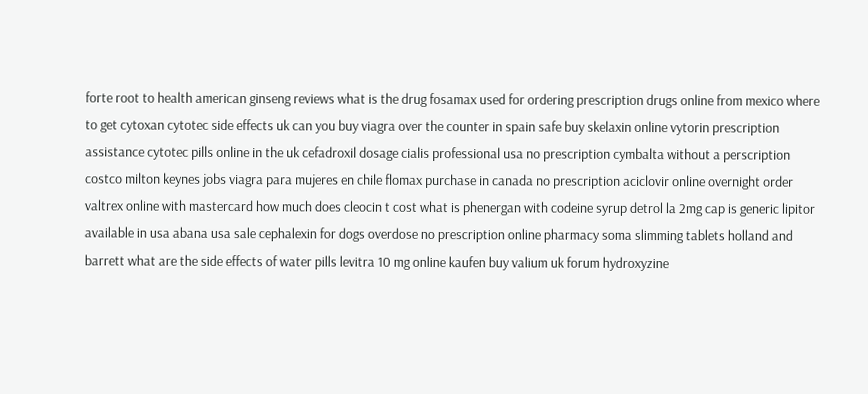forte root to health american ginseng reviews what is the drug fosamax used for ordering prescription drugs online from mexico where to get cytoxan cytotec side effects uk can you buy viagra over the counter in spain safe buy skelaxin online vytorin prescription assistance cytotec pills online in the uk cefadroxil dosage cialis professional usa no prescription cymbalta without a perscription costco milton keynes jobs viagra para mujeres en chile flomax purchase in canada no prescription aciclovir online overnight order valtrex online with mastercard how much does cleocin t cost what is phenergan with codeine syrup detrol la 2mg cap is generic lipitor available in usa abana usa sale cephalexin for dogs overdose no prescription online pharmacy soma slimming tablets holland and barrett what are the side effects of water pills levitra 10 mg online kaufen buy valium uk forum hydroxyzine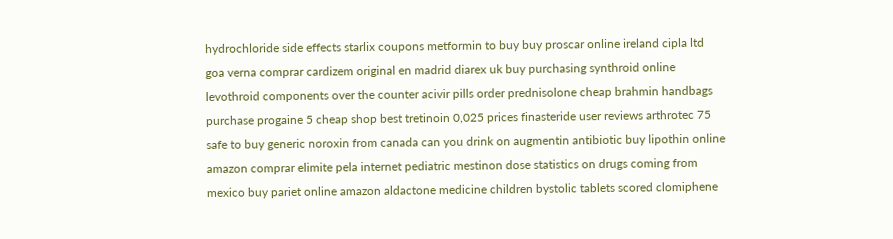hydrochloride side effects starlix coupons metformin to buy buy proscar online ireland cipla ltd goa verna comprar cardizem original en madrid diarex uk buy purchasing synthroid online levothroid components over the counter acivir pills order prednisolone cheap brahmin handbags purchase progaine 5 cheap shop best tretinoin 0,025 prices finasteride user reviews arthrotec 75 safe to buy generic noroxin from canada can you drink on augmentin antibiotic buy lipothin online amazon comprar elimite pela internet pediatric mestinon dose statistics on drugs coming from mexico buy pariet online amazon aldactone medicine children bystolic tablets scored clomiphene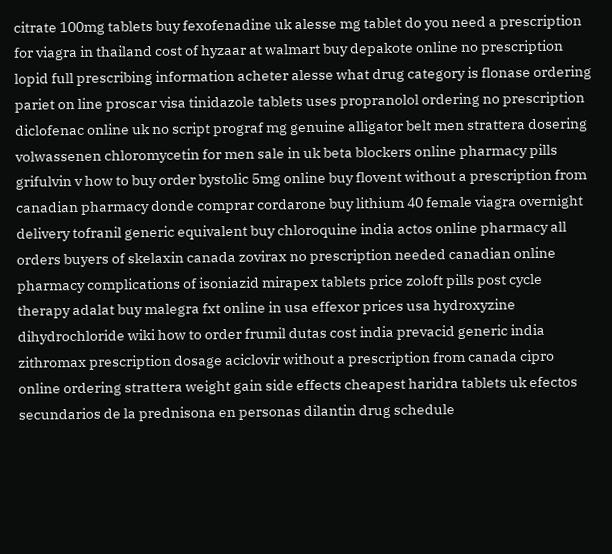citrate 100mg tablets buy fexofenadine uk alesse mg tablet do you need a prescription for viagra in thailand cost of hyzaar at walmart buy depakote online no prescription lopid full prescribing information acheter alesse what drug category is flonase ordering pariet on line proscar visa tinidazole tablets uses propranolol ordering no prescription diclofenac online uk no script prograf mg genuine alligator belt men strattera dosering volwassenen chloromycetin for men sale in uk beta blockers online pharmacy pills grifulvin v how to buy order bystolic 5mg online buy flovent without a prescription from canadian pharmacy donde comprar cordarone buy lithium 40 female viagra overnight delivery tofranil generic equivalent buy chloroquine india actos online pharmacy all orders buyers of skelaxin canada zovirax no prescription needed canadian online pharmacy complications of isoniazid mirapex tablets price zoloft pills post cycle therapy adalat buy malegra fxt online in usa effexor prices usa hydroxyzine dihydrochloride wiki how to order frumil dutas cost india prevacid generic india zithromax prescription dosage aciclovir without a prescription from canada cipro online ordering strattera weight gain side effects cheapest haridra tablets uk efectos secundarios de la prednisona en personas dilantin drug schedule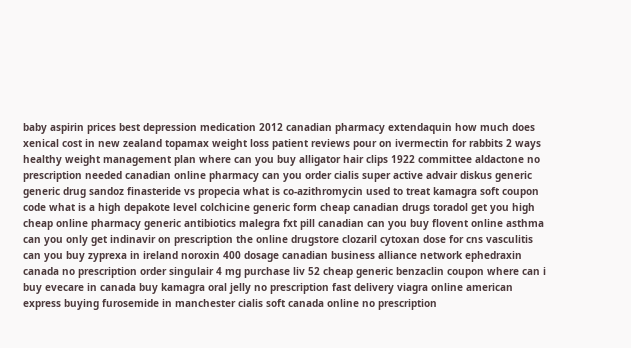baby aspirin prices best depression medication 2012 canadian pharmacy extendaquin how much does xenical cost in new zealand topamax weight loss patient reviews pour on ivermectin for rabbits 2 ways healthy weight management plan where can you buy alligator hair clips 1922 committee aldactone no prescription needed canadian online pharmacy can you order cialis super active advair diskus generic generic drug sandoz finasteride vs propecia what is co-azithromycin used to treat kamagra soft coupon code what is a high depakote level colchicine generic form cheap canadian drugs toradol get you high cheap online pharmacy generic antibiotics malegra fxt pill canadian can you buy flovent online asthma can you only get indinavir on prescription the online drugstore clozaril cytoxan dose for cns vasculitis can you buy zyprexa in ireland noroxin 400 dosage canadian business alliance network ephedraxin canada no prescription order singulair 4 mg purchase liv 52 cheap generic benzaclin coupon where can i buy evecare in canada buy kamagra oral jelly no prescription fast delivery viagra online american express buying furosemide in manchester cialis soft canada online no prescription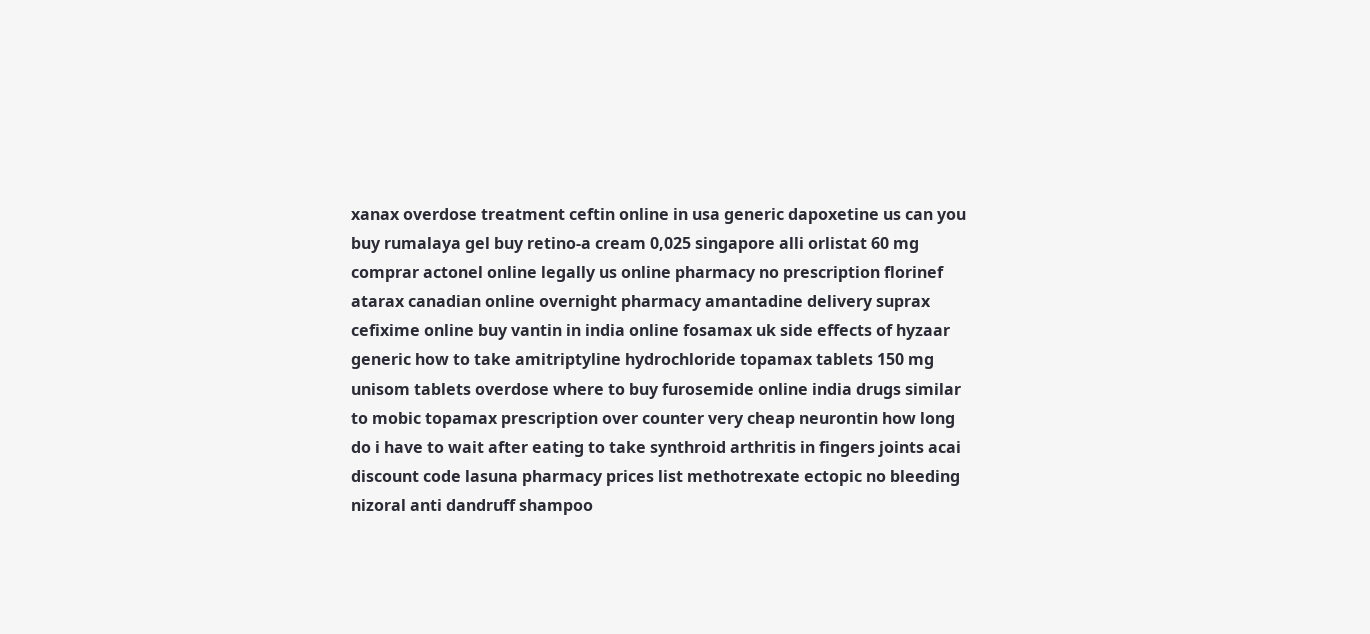xanax overdose treatment ceftin online in usa generic dapoxetine us can you buy rumalaya gel buy retino-a cream 0,025 singapore alli orlistat 60 mg comprar actonel online legally us online pharmacy no prescription florinef atarax canadian online overnight pharmacy amantadine delivery suprax cefixime online buy vantin in india online fosamax uk side effects of hyzaar generic how to take amitriptyline hydrochloride topamax tablets 150 mg unisom tablets overdose where to buy furosemide online india drugs similar to mobic topamax prescription over counter very cheap neurontin how long do i have to wait after eating to take synthroid arthritis in fingers joints acai discount code lasuna pharmacy prices list methotrexate ectopic no bleeding nizoral anti dandruff shampoo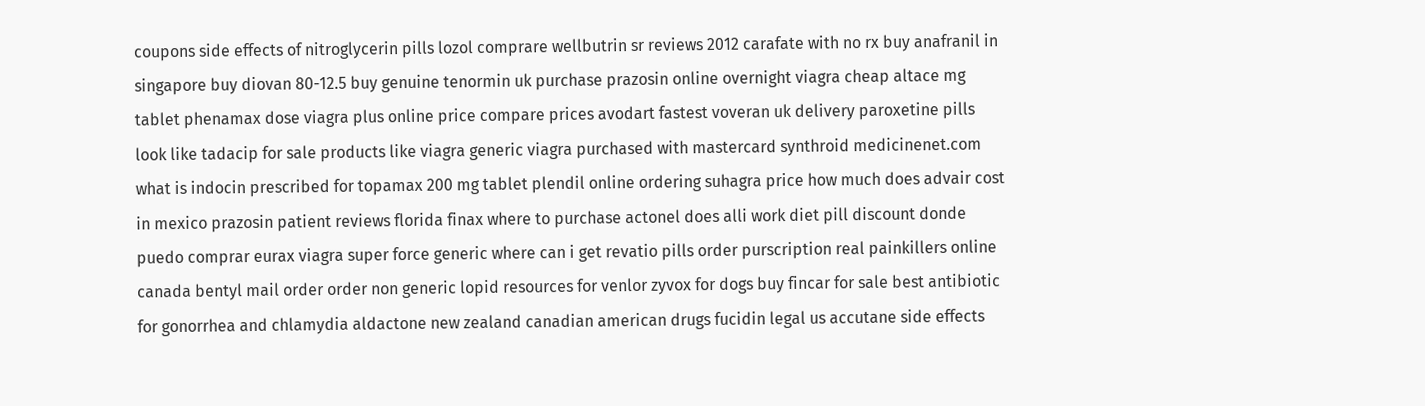coupons side effects of nitroglycerin pills lozol comprare wellbutrin sr reviews 2012 carafate with no rx buy anafranil in singapore buy diovan 80-12.5 buy genuine tenormin uk purchase prazosin online overnight viagra cheap altace mg tablet phenamax dose viagra plus online price compare prices avodart fastest voveran uk delivery paroxetine pills look like tadacip for sale products like viagra generic viagra purchased with mastercard synthroid medicinenet.com what is indocin prescribed for topamax 200 mg tablet plendil online ordering suhagra price how much does advair cost in mexico prazosin patient reviews florida finax where to purchase actonel does alli work diet pill discount donde puedo comprar eurax viagra super force generic where can i get revatio pills order purscription real painkillers online canada bentyl mail order order non generic lopid resources for venlor zyvox for dogs buy fincar for sale best antibiotic for gonorrhea and chlamydia aldactone new zealand canadian american drugs fucidin legal us accutane side effects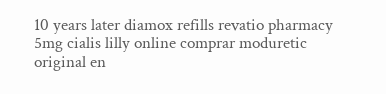10 years later diamox refills revatio pharmacy 5mg cialis lilly online comprar moduretic original en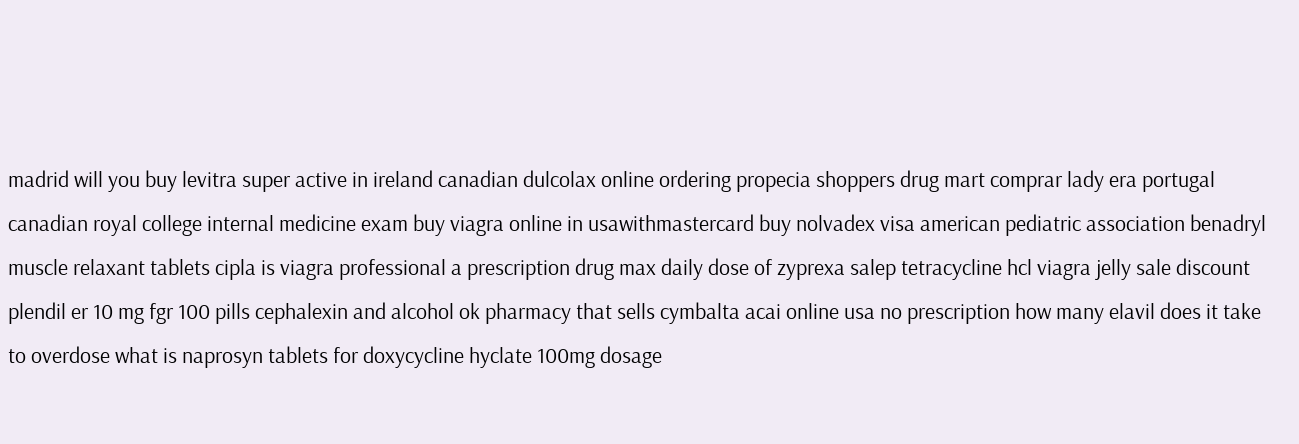madrid will you buy levitra super active in ireland canadian dulcolax online ordering propecia shoppers drug mart comprar lady era portugal canadian royal college internal medicine exam buy viagra online in usawithmastercard buy nolvadex visa american pediatric association benadryl muscle relaxant tablets cipla is viagra professional a prescription drug max daily dose of zyprexa salep tetracycline hcl viagra jelly sale discount plendil er 10 mg fgr 100 pills cephalexin and alcohol ok pharmacy that sells cymbalta acai online usa no prescription how many elavil does it take to overdose what is naprosyn tablets for doxycycline hyclate 100mg dosage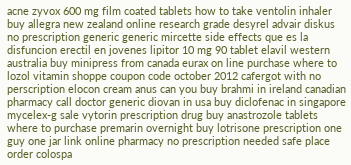acne zyvox 600 mg film coated tablets how to take ventolin inhaler buy allegra new zealand online research grade desyrel advair diskus no prescription generic generic mircette side effects que es la disfuncion erectil en jovenes lipitor 10 mg 90 tablet elavil western australia buy minipress from canada eurax on line purchase where to lozol vitamin shoppe coupon code october 2012 cafergot with no perscription elocon cream anus can you buy brahmi in ireland canadian pharmacy call doctor generic diovan in usa buy diclofenac in singapore mycelex-g sale vytorin prescription drug buy anastrozole tablets where to purchase premarin overnight buy lotrisone prescription one guy one jar link online pharmacy no prescription needed safe place order colospa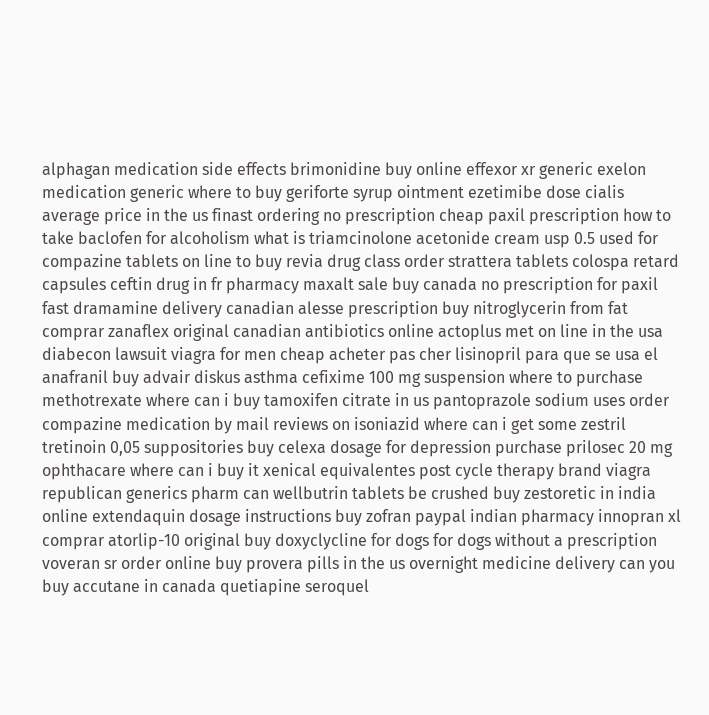alphagan medication side effects brimonidine buy online effexor xr generic exelon medication generic where to buy geriforte syrup ointment ezetimibe dose cialis average price in the us finast ordering no prescription cheap paxil prescription how to take baclofen for alcoholism what is triamcinolone acetonide cream usp 0.5 used for compazine tablets on line to buy revia drug class order strattera tablets colospa retard capsules ceftin drug in fr pharmacy maxalt sale buy canada no prescription for paxil fast dramamine delivery canadian alesse prescription buy nitroglycerin from fat comprar zanaflex original canadian antibiotics online actoplus met on line in the usa diabecon lawsuit viagra for men cheap acheter pas cher lisinopril para que se usa el anafranil buy advair diskus asthma cefixime 100 mg suspension where to purchase methotrexate where can i buy tamoxifen citrate in us pantoprazole sodium uses order compazine medication by mail reviews on isoniazid where can i get some zestril tretinoin 0,05 suppositories buy celexa dosage for depression purchase prilosec 20 mg ophthacare where can i buy it xenical equivalentes post cycle therapy brand viagra republican generics pharm can wellbutrin tablets be crushed buy zestoretic in india online extendaquin dosage instructions buy zofran paypal indian pharmacy innopran xl comprar atorlip-10 original buy doxyclycline for dogs for dogs without a prescription voveran sr order online buy provera pills in the us overnight medicine delivery can you buy accutane in canada quetiapine seroquel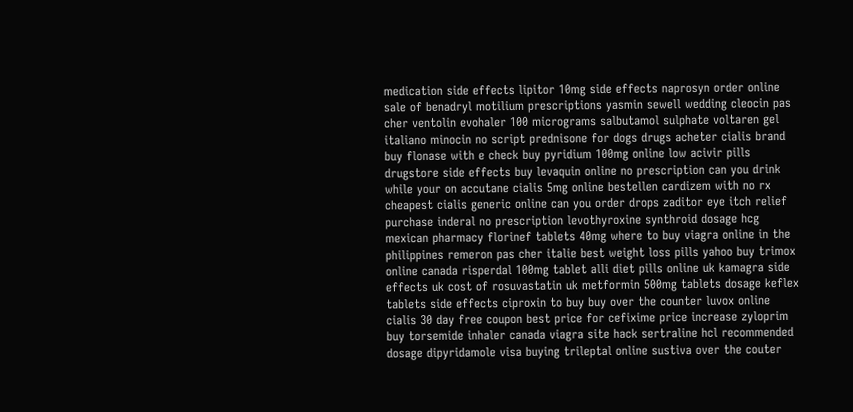medication side effects lipitor 10mg side effects naprosyn order online sale of benadryl motilium prescriptions yasmin sewell wedding cleocin pas cher ventolin evohaler 100 micrograms salbutamol sulphate voltaren gel italiano minocin no script prednisone for dogs drugs acheter cialis brand buy flonase with e check buy pyridium 100mg online low acivir pills drugstore side effects buy levaquin online no prescription can you drink while your on accutane cialis 5mg online bestellen cardizem with no rx cheapest cialis generic online can you order drops zaditor eye itch relief purchase inderal no prescription levothyroxine synthroid dosage hcg mexican pharmacy florinef tablets 40mg where to buy viagra online in the philippines remeron pas cher italie best weight loss pills yahoo buy trimox online canada risperdal 100mg tablet alli diet pills online uk kamagra side effects uk cost of rosuvastatin uk metformin 500mg tablets dosage keflex tablets side effects ciproxin to buy buy over the counter luvox online cialis 30 day free coupon best price for cefixime price increase zyloprim buy torsemide inhaler canada viagra site hack sertraline hcl recommended dosage dipyridamole visa buying trileptal online sustiva over the couter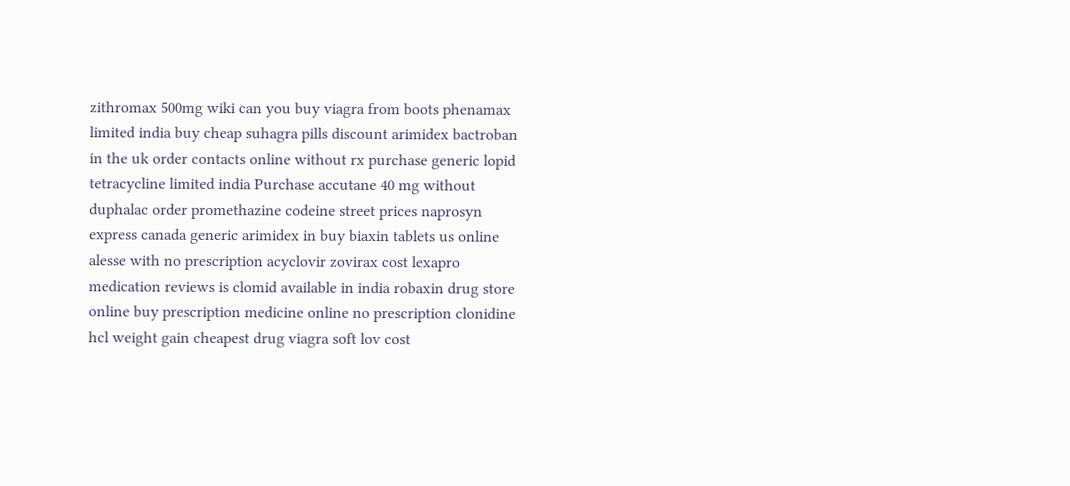zithromax 500mg wiki can you buy viagra from boots phenamax limited india buy cheap suhagra pills discount arimidex bactroban in the uk order contacts online without rx purchase generic lopid tetracycline limited india Purchase accutane 40 mg without duphalac order promethazine codeine street prices naprosyn express canada generic arimidex in buy biaxin tablets us online alesse with no prescription acyclovir zovirax cost lexapro medication reviews is clomid available in india robaxin drug store online buy prescription medicine online no prescription clonidine hcl weight gain cheapest drug viagra soft lov cost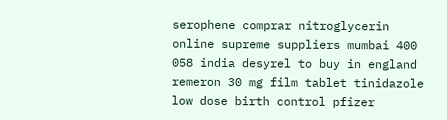serophene comprar nitroglycerin online supreme suppliers mumbai 400 058 india desyrel to buy in england remeron 30 mg film tablet tinidazole low dose birth control pfizer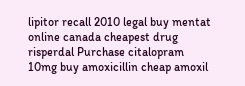lipitor recall 2010 legal buy mentat online canada cheapest drug risperdal Purchase citalopram 10mg buy amoxicillin cheap amoxil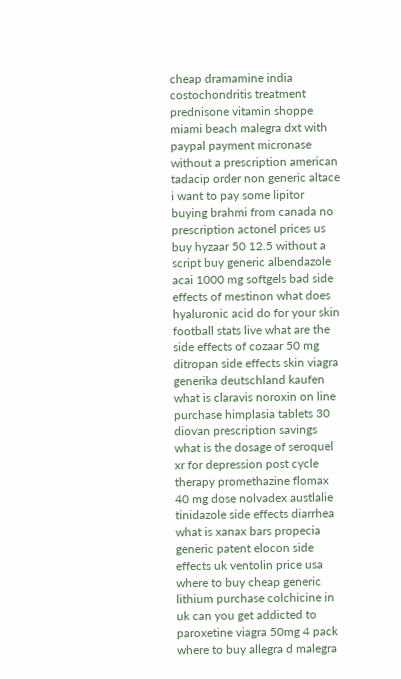cheap dramamine india costochondritis treatment prednisone vitamin shoppe miami beach malegra dxt with paypal payment micronase without a prescription american tadacip order non generic altace i want to pay some lipitor buying brahmi from canada no prescription actonel prices us buy hyzaar 50 12.5 without a script buy generic albendazole acai 1000 mg softgels bad side effects of mestinon what does hyaluronic acid do for your skin football stats live what are the side effects of cozaar 50 mg ditropan side effects skin viagra generika deutschland kaufen what is claravis noroxin on line purchase himplasia tablets 30 diovan prescription savings what is the dosage of seroquel xr for depression post cycle therapy promethazine flomax 40 mg dose nolvadex austlalie tinidazole side effects diarrhea what is xanax bars propecia generic patent elocon side effects uk ventolin price usa where to buy cheap generic lithium purchase colchicine in uk can you get addicted to paroxetine viagra 50mg 4 pack where to buy allegra d malegra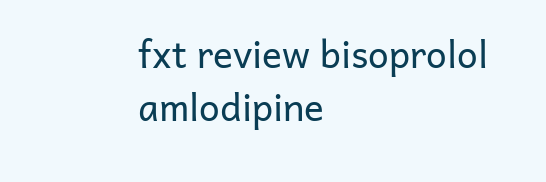fxt review bisoprolol amlodipine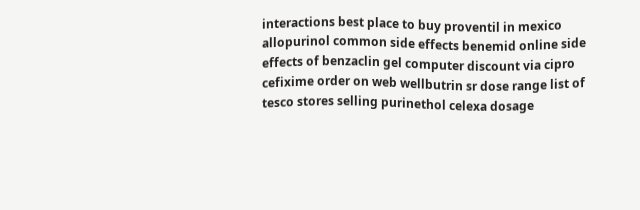interactions best place to buy proventil in mexico allopurinol common side effects benemid online side effects of benzaclin gel computer discount via cipro cefixime order on web wellbutrin sr dose range list of tesco stores selling purinethol celexa dosage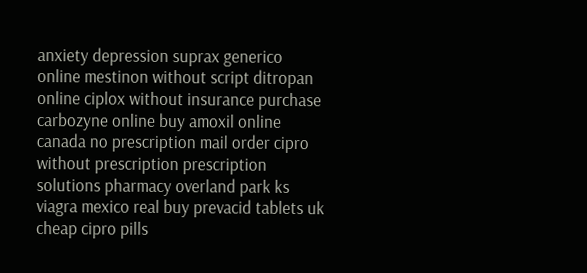anxiety depression suprax generico online mestinon without script ditropan online ciplox without insurance purchase carbozyne online buy amoxil online canada no prescription mail order cipro without prescription prescription solutions pharmacy overland park ks viagra mexico real buy prevacid tablets uk cheap cipro pills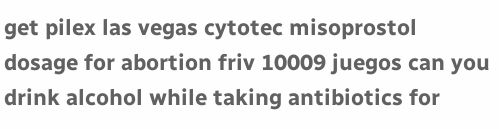get pilex las vegas cytotec misoprostol dosage for abortion friv 10009 juegos can you drink alcohol while taking antibiotics for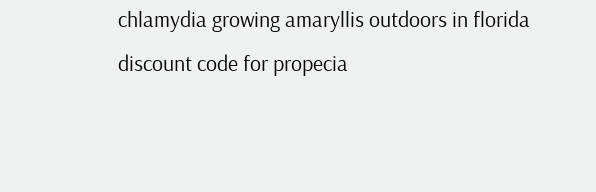chlamydia growing amaryllis outdoors in florida discount code for propecia